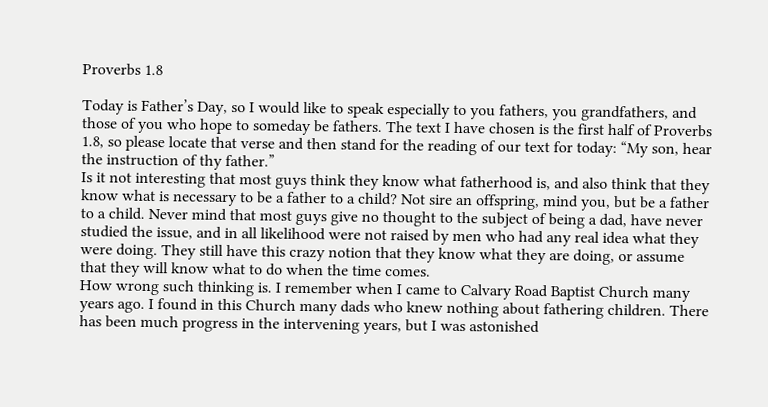Proverbs 1.8

Today is Father’s Day, so I would like to speak especially to you fathers, you grandfathers, and those of you who hope to someday be fathers. The text I have chosen is the first half of Proverbs 1.8, so please locate that verse and then stand for the reading of our text for today: “My son, hear the instruction of thy father.”
Is it not interesting that most guys think they know what fatherhood is, and also think that they know what is necessary to be a father to a child? Not sire an offspring, mind you, but be a father to a child. Never mind that most guys give no thought to the subject of being a dad, have never studied the issue, and in all likelihood were not raised by men who had any real idea what they were doing. They still have this crazy notion that they know what they are doing, or assume that they will know what to do when the time comes.
How wrong such thinking is. I remember when I came to Calvary Road Baptist Church many years ago. I found in this Church many dads who knew nothing about fathering children. There has been much progress in the intervening years, but I was astonished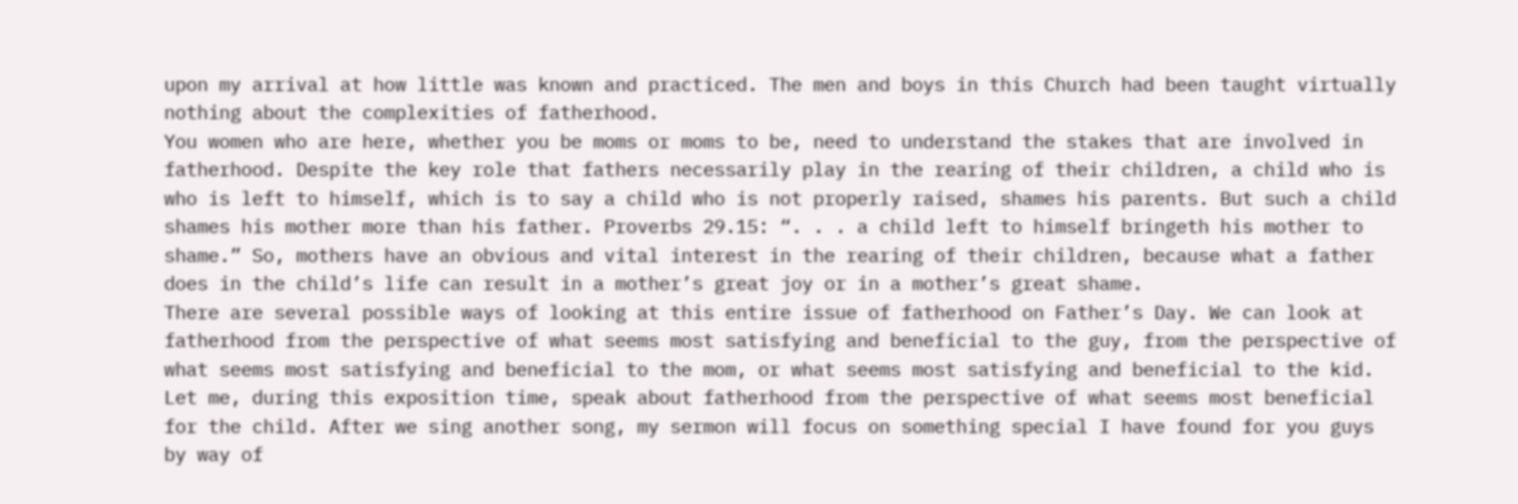upon my arrival at how little was known and practiced. The men and boys in this Church had been taught virtually nothing about the complexities of fatherhood.
You women who are here, whether you be moms or moms to be, need to understand the stakes that are involved in fatherhood. Despite the key role that fathers necessarily play in the rearing of their children, a child who is who is left to himself, which is to say a child who is not properly raised, shames his parents. But such a child shames his mother more than his father. Proverbs 29.15: “. . . a child left to himself bringeth his mother to shame.” So, mothers have an obvious and vital interest in the rearing of their children, because what a father does in the child’s life can result in a mother’s great joy or in a mother’s great shame.
There are several possible ways of looking at this entire issue of fatherhood on Father’s Day. We can look at fatherhood from the perspective of what seems most satisfying and beneficial to the guy, from the perspective of what seems most satisfying and beneficial to the mom, or what seems most satisfying and beneficial to the kid. Let me, during this exposition time, speak about fatherhood from the perspective of what seems most beneficial for the child. After we sing another song, my sermon will focus on something special I have found for you guys by way of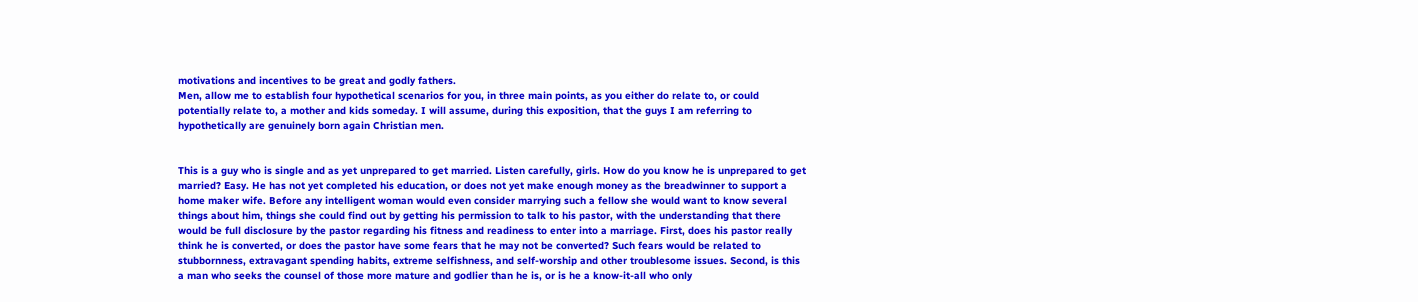motivations and incentives to be great and godly fathers.
Men, allow me to establish four hypothetical scenarios for you, in three main points, as you either do relate to, or could potentially relate to, a mother and kids someday. I will assume, during this exposition, that the guys I am referring to hypothetically are genuinely born again Christian men.


This is a guy who is single and as yet unprepared to get married. Listen carefully, girls. How do you know he is unprepared to get married? Easy. He has not yet completed his education, or does not yet make enough money as the breadwinner to support a home maker wife. Before any intelligent woman would even consider marrying such a fellow she would want to know several things about him, things she could find out by getting his permission to talk to his pastor, with the understanding that there would be full disclosure by the pastor regarding his fitness and readiness to enter into a marriage. First, does his pastor really think he is converted, or does the pastor have some fears that he may not be converted? Such fears would be related to stubbornness, extravagant spending habits, extreme selfishness, and self-worship and other troublesome issues. Second, is this a man who seeks the counsel of those more mature and godlier than he is, or is he a know-it-all who only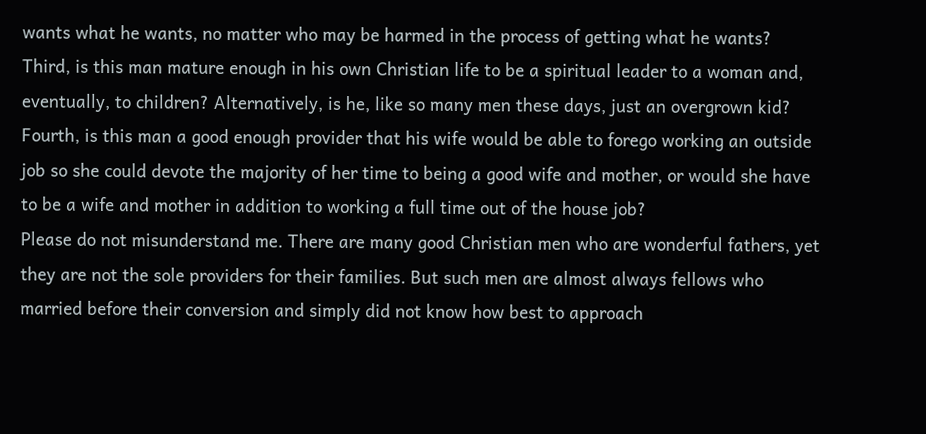wants what he wants, no matter who may be harmed in the process of getting what he wants? Third, is this man mature enough in his own Christian life to be a spiritual leader to a woman and, eventually, to children? Alternatively, is he, like so many men these days, just an overgrown kid? Fourth, is this man a good enough provider that his wife would be able to forego working an outside job so she could devote the majority of her time to being a good wife and mother, or would she have to be a wife and mother in addition to working a full time out of the house job?
Please do not misunderstand me. There are many good Christian men who are wonderful fathers, yet they are not the sole providers for their families. But such men are almost always fellows who married before their conversion and simply did not know how best to approach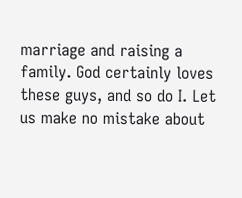marriage and raising a family. God certainly loves these guys, and so do I. Let us make no mistake about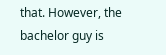that. However, the bachelor guy is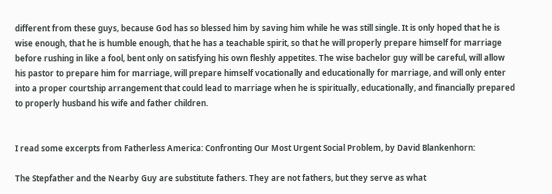different from these guys, because God has so blessed him by saving him while he was still single. It is only hoped that he is wise enough, that he is humble enough, that he has a teachable spirit, so that he will properly prepare himself for marriage before rushing in like a fool, bent only on satisfying his own fleshly appetites. The wise bachelor guy will be careful, will allow his pastor to prepare him for marriage, will prepare himself vocationally and educationally for marriage, and will only enter into a proper courtship arrangement that could lead to marriage when he is spiritually, educationally, and financially prepared to properly husband his wife and father children.


I read some excerpts from Fatherless America: Confronting Our Most Urgent Social Problem, by David Blankenhorn:

The Stepfather and the Nearby Guy are substitute fathers. They are not fathers, but they serve as what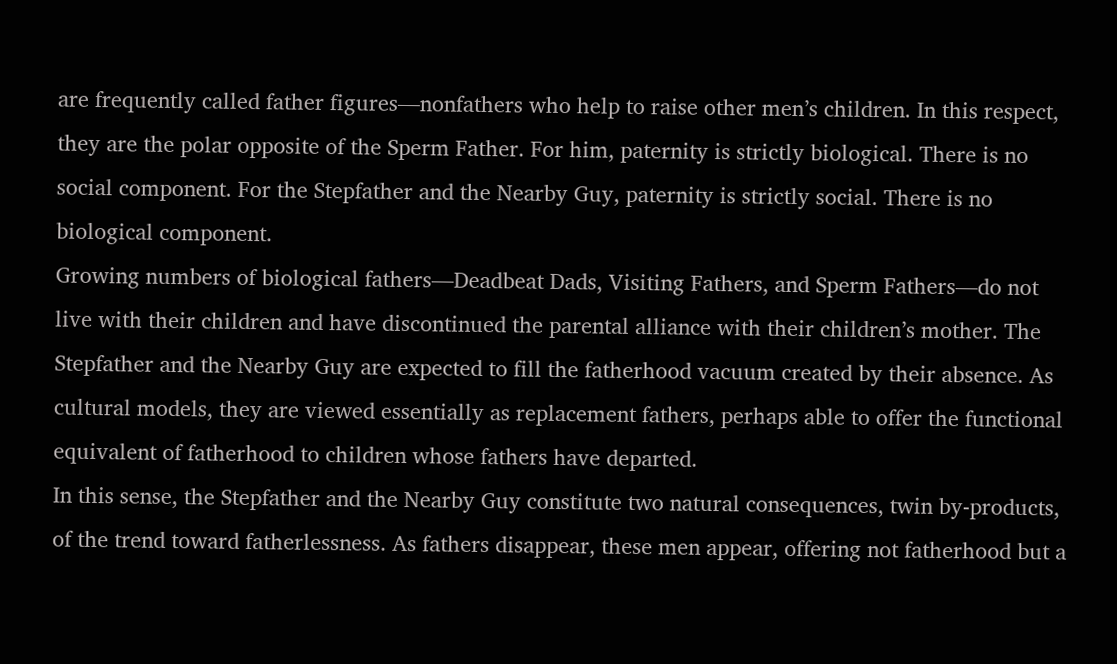are frequently called father figures—nonfathers who help to raise other men’s children. In this respect, they are the polar opposite of the Sperm Father. For him, paternity is strictly biological. There is no social component. For the Stepfather and the Nearby Guy, paternity is strictly social. There is no biological component.
Growing numbers of biological fathers—Deadbeat Dads, Visiting Fathers, and Sperm Fathers—do not live with their children and have discontinued the parental alliance with their children’s mother. The Stepfather and the Nearby Guy are expected to fill the fatherhood vacuum created by their absence. As cultural models, they are viewed essentially as replacement fathers, perhaps able to offer the functional equivalent of fatherhood to children whose fathers have departed.
In this sense, the Stepfather and the Nearby Guy constitute two natural consequences, twin by-products, of the trend toward fatherlessness. As fathers disappear, these men appear, offering not fatherhood but a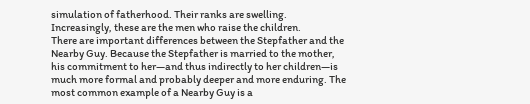simulation of fatherhood. Their ranks are swelling. Increasingly, these are the men who raise the children.
There are important differences between the Stepfather and the Nearby Guy. Because the Stepfather is married to the mother, his commitment to her—and thus indirectly to her children—is much more formal and probably deeper and more enduring. The most common example of a Nearby Guy is a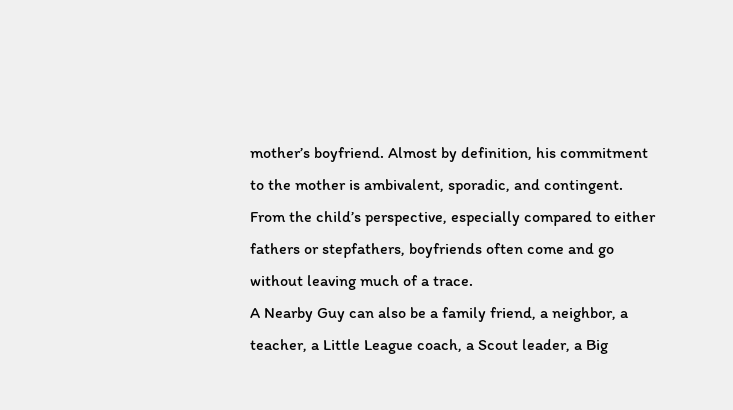mother’s boyfriend. Almost by definition, his commitment to the mother is ambivalent, sporadic, and contingent. From the child’s perspective, especially compared to either fathers or stepfathers, boyfriends often come and go without leaving much of a trace.
A Nearby Guy can also be a family friend, a neighbor, a teacher, a Little League coach, a Scout leader, a Big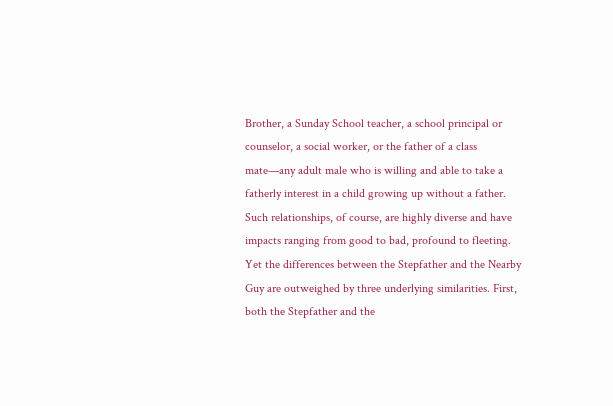Brother, a Sunday School teacher, a school principal or counselor, a social worker, or the father of a class mate—any adult male who is willing and able to take a fatherly interest in a child growing up without a father. Such relationships, of course, are highly diverse and have impacts ranging from good to bad, profound to fleeting.
Yet the differences between the Stepfather and the Nearby Guy are outweighed by three underlying similarities. First, both the Stepfather and the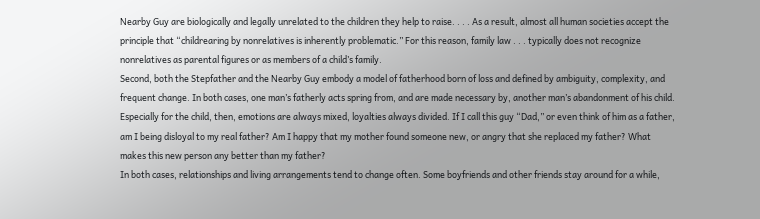Nearby Guy are biologically and legally unrelated to the children they help to raise. . . . As a result, almost all human societies accept the principle that “childrearing by nonrelatives is inherently problematic.” For this reason, family law . . . typically does not recognize nonrelatives as parental figures or as members of a child’s family.
Second, both the Stepfather and the Nearby Guy embody a model of fatherhood born of loss and defined by ambiguity, complexity, and frequent change. In both cases, one man’s fatherly acts spring from, and are made necessary by, another man’s abandonment of his child. Especially for the child, then, emotions are always mixed, loyalties always divided. If I call this guy “Dad,” or even think of him as a father, am I being disloyal to my real father? Am I happy that my mother found someone new, or angry that she replaced my father? What makes this new person any better than my father?
In both cases, relationships and living arrangements tend to change often. Some boyfriends and other friends stay around for a while,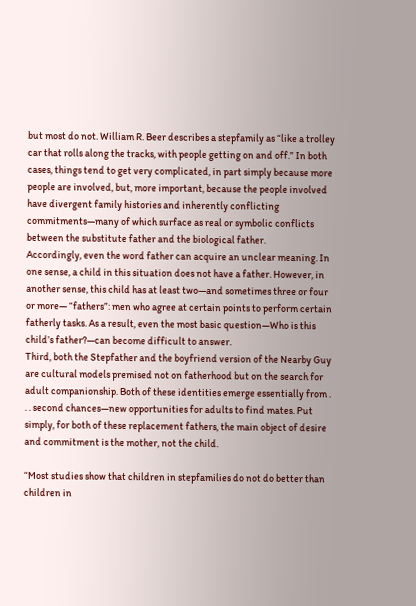but most do not. William R. Beer describes a stepfamily as “like a trolley car that rolls along the tracks, with people getting on and off.” In both cases, things tend to get very complicated, in part simply because more people are involved, but, more important, because the people involved have divergent family histories and inherently conflicting commitments—many of which surface as real or symbolic conflicts between the substitute father and the biological father.
Accordingly, even the word father can acquire an unclear meaning. In one sense, a child in this situation does not have a father. However, in another sense, this child has at least two—and sometimes three or four or more— “fathers”: men who agree at certain points to perform certain fatherly tasks. As a result, even the most basic question—Who is this child’s father?—can become difficult to answer.
Third, both the Stepfather and the boyfriend version of the Nearby Guy are cultural models premised not on fatherhood but on the search for adult companionship. Both of these identities emerge essentially from . . . second chances—new opportunities for adults to find mates. Put simply, for both of these replacement fathers, the main object of desire and commitment is the mother, not the child.

“Most studies show that children in stepfamilies do not do better than children in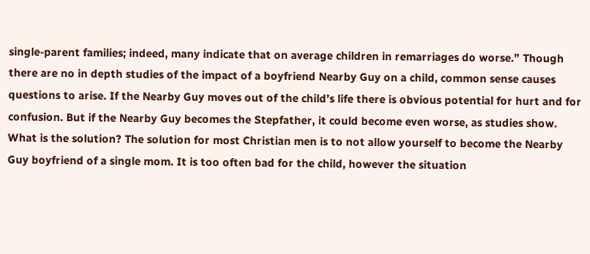single-parent families; indeed, many indicate that on average children in remarriages do worse.” Though there are no in depth studies of the impact of a boyfriend Nearby Guy on a child, common sense causes questions to arise. If the Nearby Guy moves out of the child’s life there is obvious potential for hurt and for confusion. But if the Nearby Guy becomes the Stepfather, it could become even worse, as studies show.
What is the solution? The solution for most Christian men is to not allow yourself to become the Nearby Guy boyfriend of a single mom. It is too often bad for the child, however the situation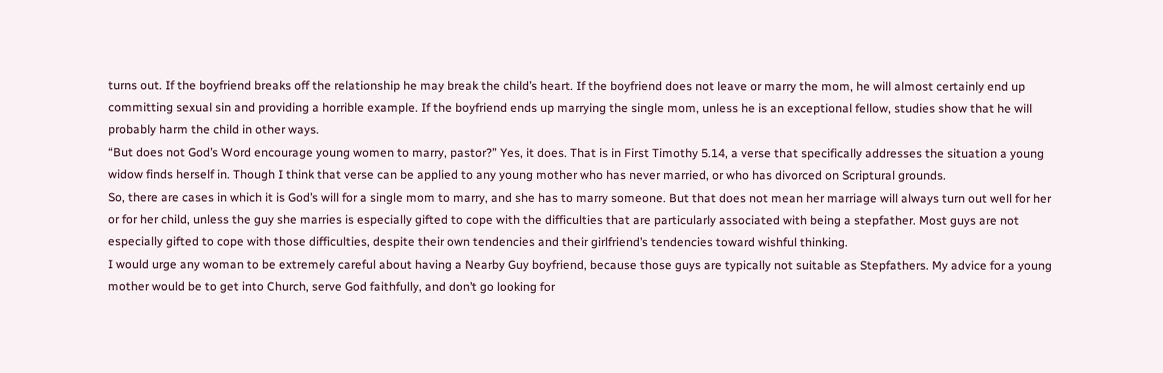turns out. If the boyfriend breaks off the relationship he may break the child’s heart. If the boyfriend does not leave or marry the mom, he will almost certainly end up committing sexual sin and providing a horrible example. If the boyfriend ends up marrying the single mom, unless he is an exceptional fellow, studies show that he will probably harm the child in other ways.
“But does not God’s Word encourage young women to marry, pastor?” Yes, it does. That is in First Timothy 5.14, a verse that specifically addresses the situation a young widow finds herself in. Though I think that verse can be applied to any young mother who has never married, or who has divorced on Scriptural grounds.
So, there are cases in which it is God’s will for a single mom to marry, and she has to marry someone. But that does not mean her marriage will always turn out well for her or for her child, unless the guy she marries is especially gifted to cope with the difficulties that are particularly associated with being a stepfather. Most guys are not especially gifted to cope with those difficulties, despite their own tendencies and their girlfriend’s tendencies toward wishful thinking.
I would urge any woman to be extremely careful about having a Nearby Guy boyfriend, because those guys are typically not suitable as Stepfathers. My advice for a young mother would be to get into Church, serve God faithfully, and don’t go looking for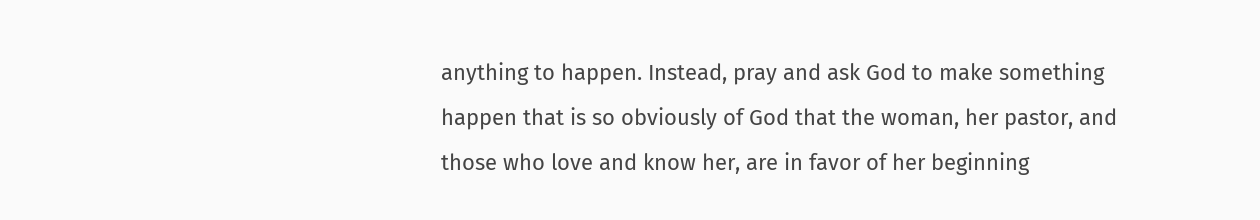anything to happen. Instead, pray and ask God to make something happen that is so obviously of God that the woman, her pastor, and those who love and know her, are in favor of her beginning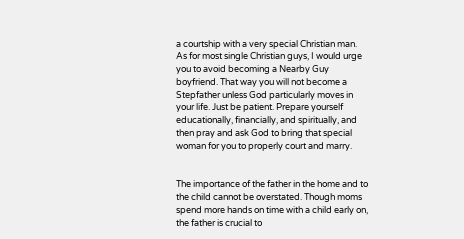a courtship with a very special Christian man.
As for most single Christian guys, I would urge you to avoid becoming a Nearby Guy boyfriend. That way you will not become a Stepfather unless God particularly moves in your life. Just be patient. Prepare yourself educationally, financially, and spiritually, and then pray and ask God to bring that special woman for you to properly court and marry.


The importance of the father in the home and to the child cannot be overstated. Though moms spend more hands on time with a child early on, the father is crucial to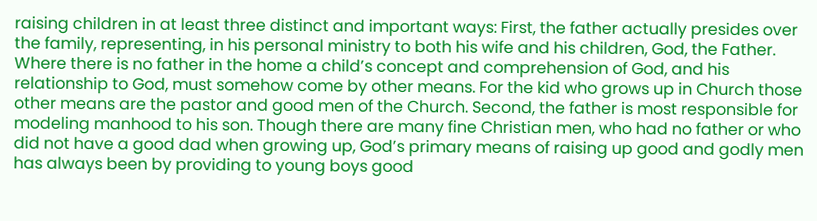raising children in at least three distinct and important ways: First, the father actually presides over the family, representing, in his personal ministry to both his wife and his children, God, the Father. Where there is no father in the home a child’s concept and comprehension of God, and his relationship to God, must somehow come by other means. For the kid who grows up in Church those other means are the pastor and good men of the Church. Second, the father is most responsible for modeling manhood to his son. Though there are many fine Christian men, who had no father or who did not have a good dad when growing up, God’s primary means of raising up good and godly men has always been by providing to young boys good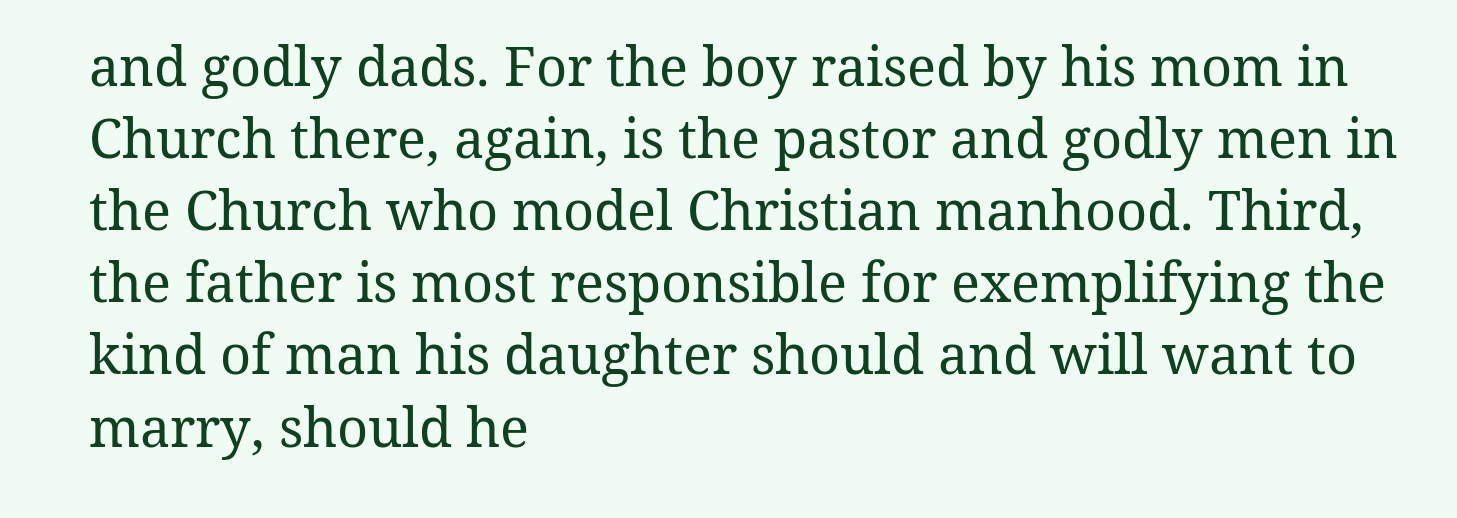and godly dads. For the boy raised by his mom in Church there, again, is the pastor and godly men in the Church who model Christian manhood. Third, the father is most responsible for exemplifying the kind of man his daughter should and will want to marry, should he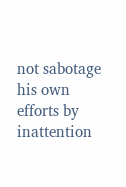not sabotage his own efforts by inattention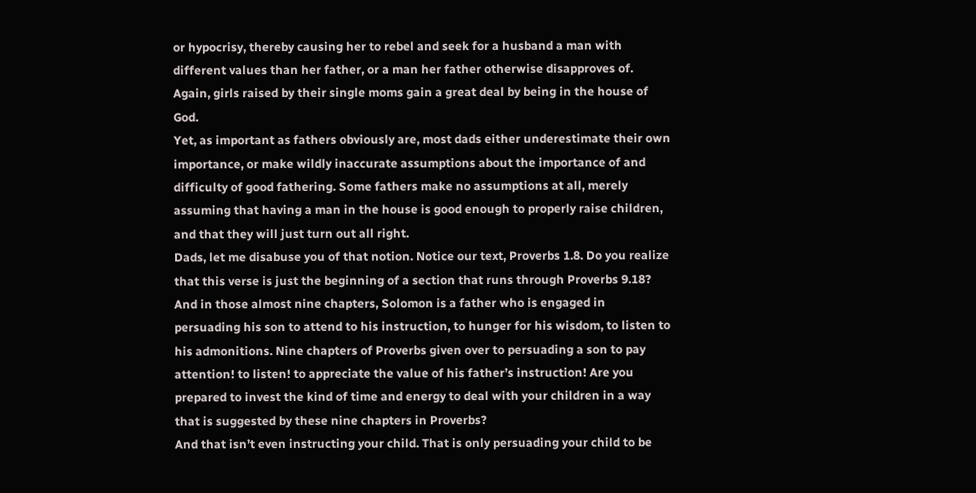or hypocrisy, thereby causing her to rebel and seek for a husband a man with different values than her father, or a man her father otherwise disapproves of. Again, girls raised by their single moms gain a great deal by being in the house of God.
Yet, as important as fathers obviously are, most dads either underestimate their own importance, or make wildly inaccurate assumptions about the importance of and difficulty of good fathering. Some fathers make no assumptions at all, merely assuming that having a man in the house is good enough to properly raise children, and that they will just turn out all right.
Dads, let me disabuse you of that notion. Notice our text, Proverbs 1.8. Do you realize that this verse is just the beginning of a section that runs through Proverbs 9.18? And in those almost nine chapters, Solomon is a father who is engaged in persuading his son to attend to his instruction, to hunger for his wisdom, to listen to his admonitions. Nine chapters of Proverbs given over to persuading a son to pay attention! to listen! to appreciate the value of his father’s instruction! Are you prepared to invest the kind of time and energy to deal with your children in a way that is suggested by these nine chapters in Proverbs?
And that isn’t even instructing your child. That is only persuading your child to be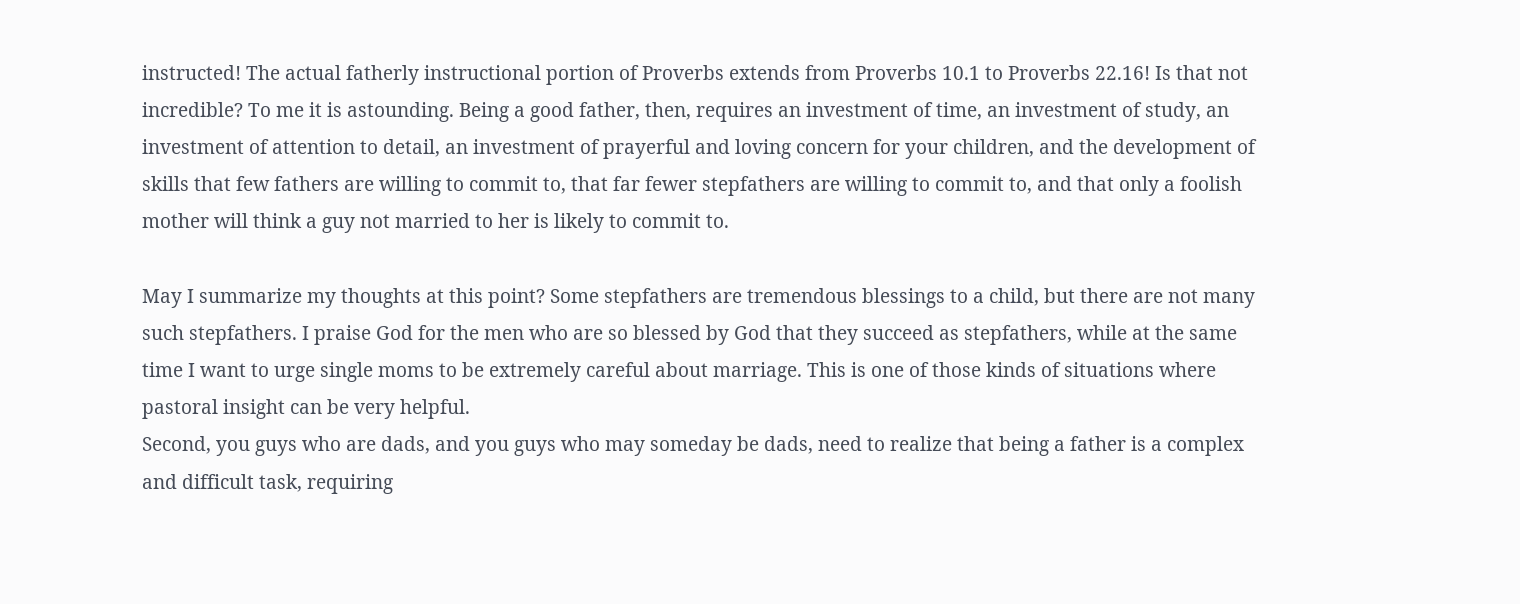instructed! The actual fatherly instructional portion of Proverbs extends from Proverbs 10.1 to Proverbs 22.16! Is that not incredible? To me it is astounding. Being a good father, then, requires an investment of time, an investment of study, an investment of attention to detail, an investment of prayerful and loving concern for your children, and the development of skills that few fathers are willing to commit to, that far fewer stepfathers are willing to commit to, and that only a foolish mother will think a guy not married to her is likely to commit to.

May I summarize my thoughts at this point? Some stepfathers are tremendous blessings to a child, but there are not many such stepfathers. I praise God for the men who are so blessed by God that they succeed as stepfathers, while at the same time I want to urge single moms to be extremely careful about marriage. This is one of those kinds of situations where pastoral insight can be very helpful.
Second, you guys who are dads, and you guys who may someday be dads, need to realize that being a father is a complex and difficult task, requiring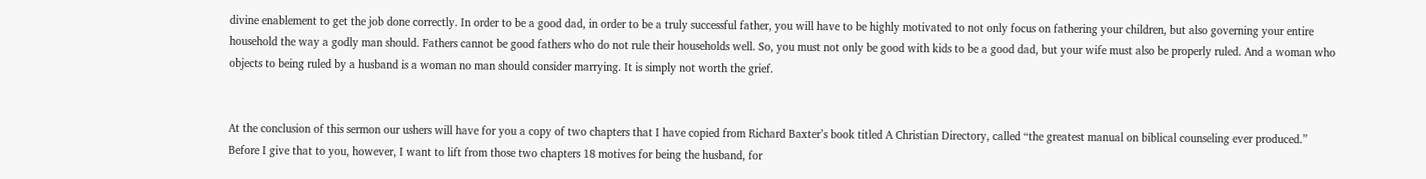divine enablement to get the job done correctly. In order to be a good dad, in order to be a truly successful father, you will have to be highly motivated to not only focus on fathering your children, but also governing your entire household the way a godly man should. Fathers cannot be good fathers who do not rule their households well. So, you must not only be good with kids to be a good dad, but your wife must also be properly ruled. And a woman who objects to being ruled by a husband is a woman no man should consider marrying. It is simply not worth the grief.


At the conclusion of this sermon our ushers will have for you a copy of two chapters that I have copied from Richard Baxter’s book titled A Christian Directory, called “the greatest manual on biblical counseling ever produced.” Before I give that to you, however, I want to lift from those two chapters 18 motives for being the husband, for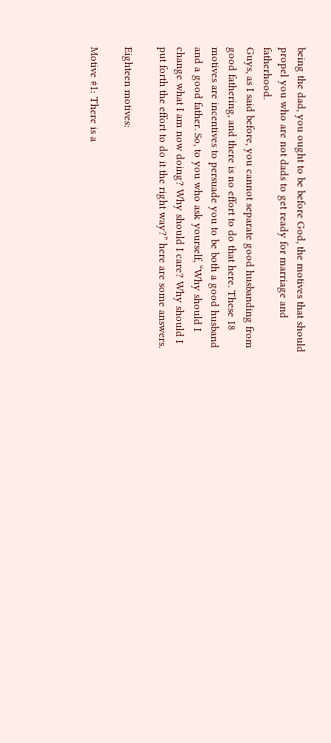being the dad, you ought to be before God, the motives that should propel you who are not dads to get ready for marriage and fatherhood.
Guys, as I said before, you cannot separate good husbanding from good fathering, and there is no effort to do that here. These 18 motives are incentives to persuade you to be both a good husband and a good father. So, to you who ask yourself, “Why should I change what I am now doing? Why should I care? Why should I put forth the effort to do it the right way?” here are some answers.

Eighteen motives:

Motive #1: There is a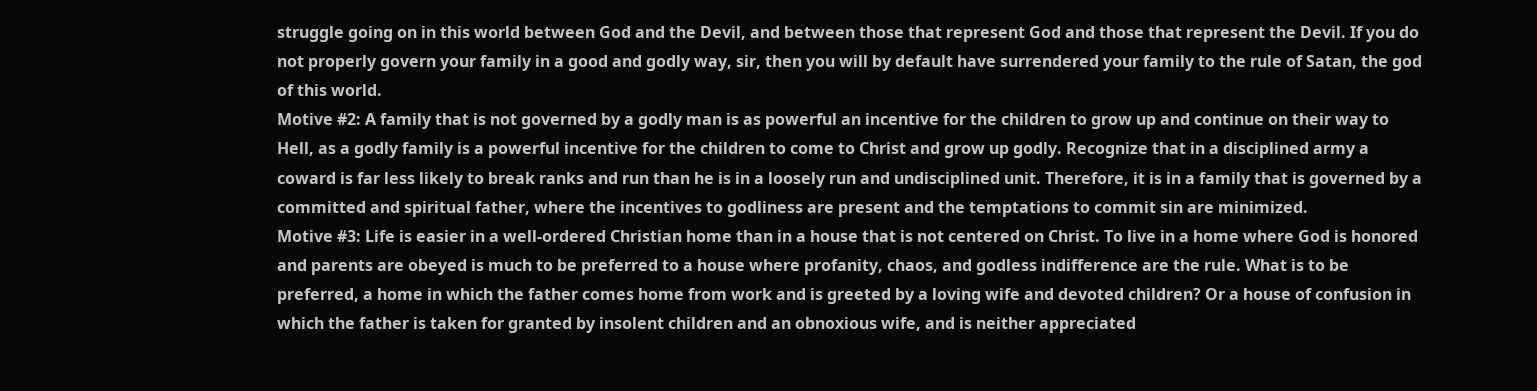struggle going on in this world between God and the Devil, and between those that represent God and those that represent the Devil. If you do not properly govern your family in a good and godly way, sir, then you will by default have surrendered your family to the rule of Satan, the god of this world.
Motive #2: A family that is not governed by a godly man is as powerful an incentive for the children to grow up and continue on their way to Hell, as a godly family is a powerful incentive for the children to come to Christ and grow up godly. Recognize that in a disciplined army a coward is far less likely to break ranks and run than he is in a loosely run and undisciplined unit. Therefore, it is in a family that is governed by a committed and spiritual father, where the incentives to godliness are present and the temptations to commit sin are minimized.
Motive #3: Life is easier in a well-ordered Christian home than in a house that is not centered on Christ. To live in a home where God is honored and parents are obeyed is much to be preferred to a house where profanity, chaos, and godless indifference are the rule. What is to be preferred, a home in which the father comes home from work and is greeted by a loving wife and devoted children? Or a house of confusion in which the father is taken for granted by insolent children and an obnoxious wife, and is neither appreciated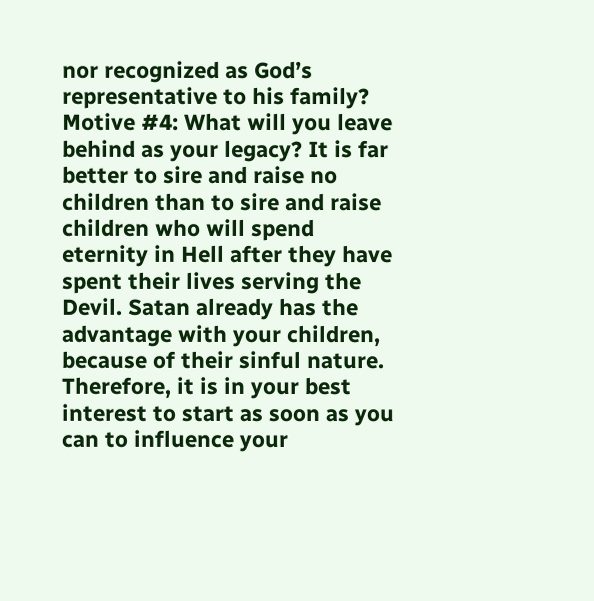nor recognized as God’s representative to his family?
Motive #4: What will you leave behind as your legacy? It is far better to sire and raise no children than to sire and raise children who will spend eternity in Hell after they have spent their lives serving the Devil. Satan already has the advantage with your children, because of their sinful nature. Therefore, it is in your best interest to start as soon as you can to influence your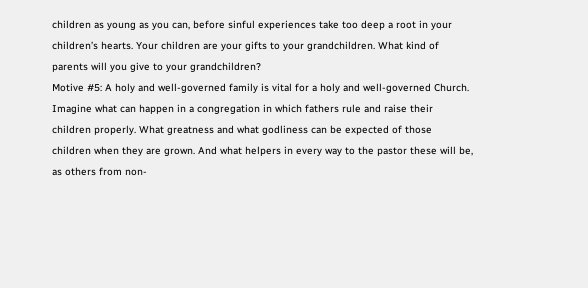children as young as you can, before sinful experiences take too deep a root in your children’s hearts. Your children are your gifts to your grandchildren. What kind of parents will you give to your grandchildren?
Motive #5: A holy and well-governed family is vital for a holy and well-governed Church. Imagine what can happen in a congregation in which fathers rule and raise their children properly. What greatness and what godliness can be expected of those children when they are grown. And what helpers in every way to the pastor these will be, as others from non-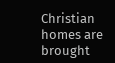Christian homes are brought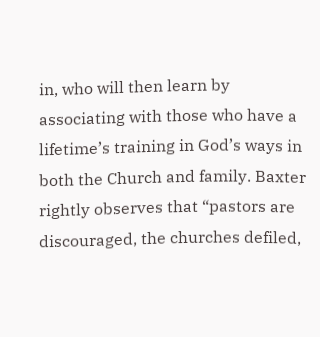in, who will then learn by associating with those who have a lifetime’s training in God’s ways in both the Church and family. Baxter rightly observes that “pastors are discouraged, the churches defiled,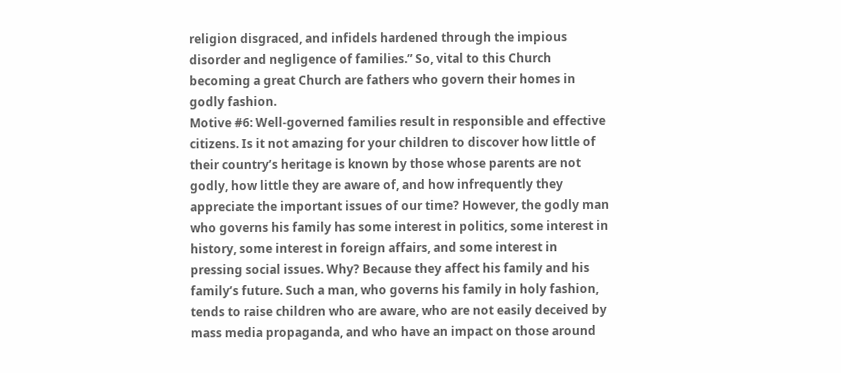religion disgraced, and infidels hardened through the impious disorder and negligence of families.” So, vital to this Church becoming a great Church are fathers who govern their homes in godly fashion.
Motive #6: Well-governed families result in responsible and effective citizens. Is it not amazing for your children to discover how little of their country’s heritage is known by those whose parents are not godly, how little they are aware of, and how infrequently they appreciate the important issues of our time? However, the godly man who governs his family has some interest in politics, some interest in history, some interest in foreign affairs, and some interest in pressing social issues. Why? Because they affect his family and his family’s future. Such a man, who governs his family in holy fashion, tends to raise children who are aware, who are not easily deceived by mass media propaganda, and who have an impact on those around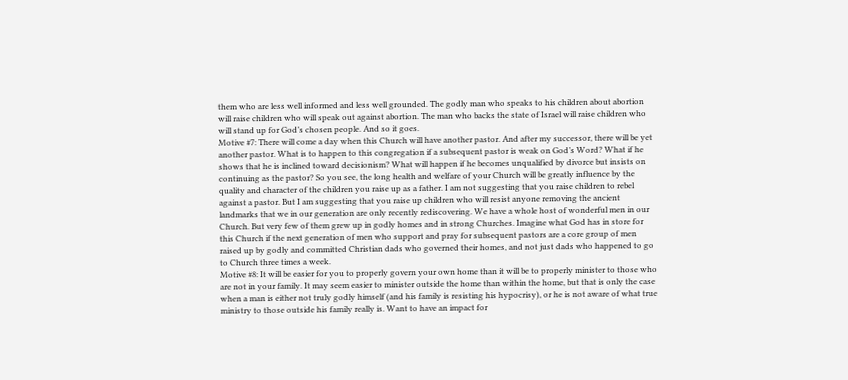them who are less well informed and less well grounded. The godly man who speaks to his children about abortion will raise children who will speak out against abortion. The man who backs the state of Israel will raise children who will stand up for God’s chosen people. And so it goes.
Motive #7: There will come a day when this Church will have another pastor. And after my successor, there will be yet another pastor. What is to happen to this congregation if a subsequent pastor is weak on God’s Word? What if he shows that he is inclined toward decisionism? What will happen if he becomes unqualified by divorce but insists on continuing as the pastor? So you see, the long health and welfare of your Church will be greatly influence by the quality and character of the children you raise up as a father. I am not suggesting that you raise children to rebel against a pastor. But I am suggesting that you raise up children who will resist anyone removing the ancient landmarks that we in our generation are only recently rediscovering. We have a whole host of wonderful men in our Church. But very few of them grew up in godly homes and in strong Churches. Imagine what God has in store for this Church if the next generation of men who support and pray for subsequent pastors are a core group of men raised up by godly and committed Christian dads who governed their homes, and not just dads who happened to go to Church three times a week.
Motive #8: It will be easier for you to properly govern your own home than it will be to properly minister to those who are not in your family. It may seem easier to minister outside the home than within the home, but that is only the case when a man is either not truly godly himself (and his family is resisting his hypocrisy), or he is not aware of what true ministry to those outside his family really is. Want to have an impact for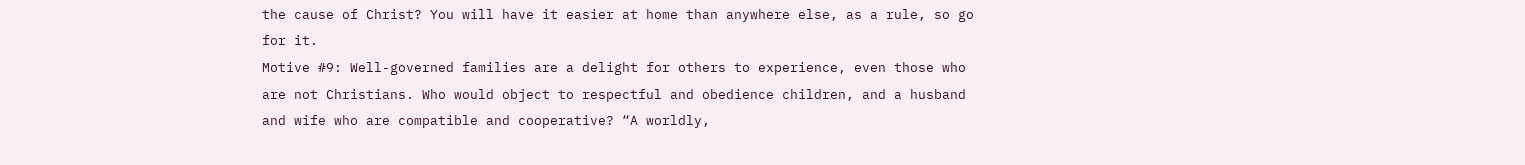the cause of Christ? You will have it easier at home than anywhere else, as a rule, so go for it.
Motive #9: Well-governed families are a delight for others to experience, even those who are not Christians. Who would object to respectful and obedience children, and a husband and wife who are compatible and cooperative? “A worldly,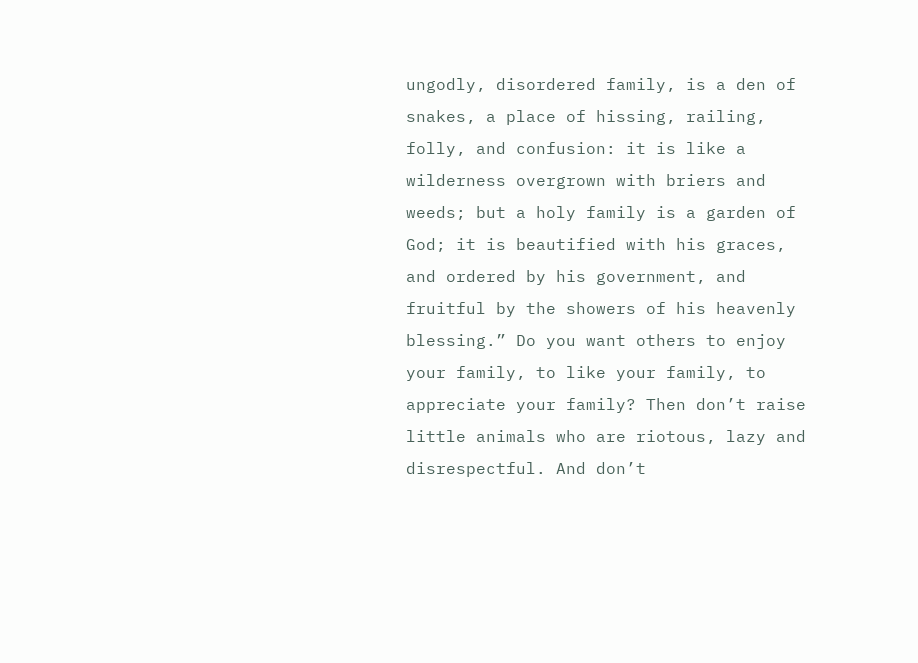ungodly, disordered family, is a den of snakes, a place of hissing, railing, folly, and confusion: it is like a wilderness overgrown with briers and weeds; but a holy family is a garden of God; it is beautified with his graces, and ordered by his government, and fruitful by the showers of his heavenly blessing.” Do you want others to enjoy your family, to like your family, to appreciate your family? Then don’t raise little animals who are riotous, lazy and disrespectful. And don’t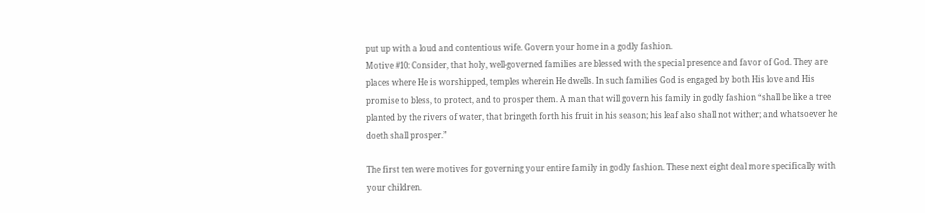put up with a loud and contentious wife. Govern your home in a godly fashion.
Motive #10: Consider, that holy, well-governed families are blessed with the special presence and favor of God. They are places where He is worshipped, temples wherein He dwells. In such families God is engaged by both His love and His promise to bless, to protect, and to prosper them. A man that will govern his family in godly fashion “shall be like a tree planted by the rivers of water, that bringeth forth his fruit in his season; his leaf also shall not wither; and whatsoever he doeth shall prosper.”

The first ten were motives for governing your entire family in godly fashion. These next eight deal more specifically with your children.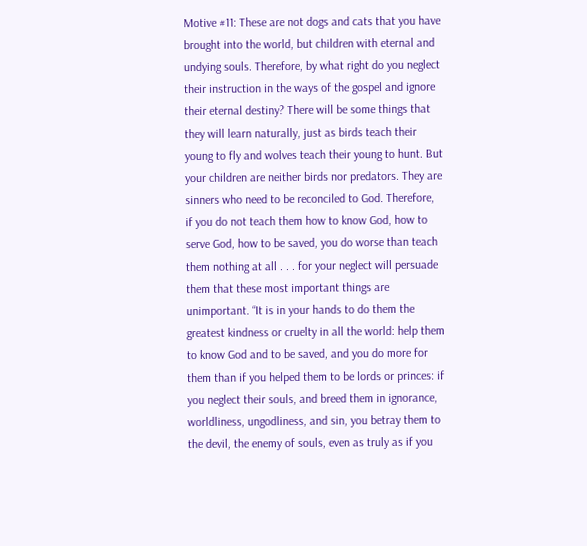Motive #11: These are not dogs and cats that you have brought into the world, but children with eternal and undying souls. Therefore, by what right do you neglect their instruction in the ways of the gospel and ignore their eternal destiny? There will be some things that they will learn naturally, just as birds teach their young to fly and wolves teach their young to hunt. But your children are neither birds nor predators. They are sinners who need to be reconciled to God. Therefore, if you do not teach them how to know God, how to serve God, how to be saved, you do worse than teach them nothing at all . . . for your neglect will persuade them that these most important things are unimportant. “It is in your hands to do them the greatest kindness or cruelty in all the world: help them to know God and to be saved, and you do more for them than if you helped them to be lords or princes: if you neglect their souls, and breed them in ignorance, worldliness, ungodliness, and sin, you betray them to the devil, the enemy of souls, even as truly as if you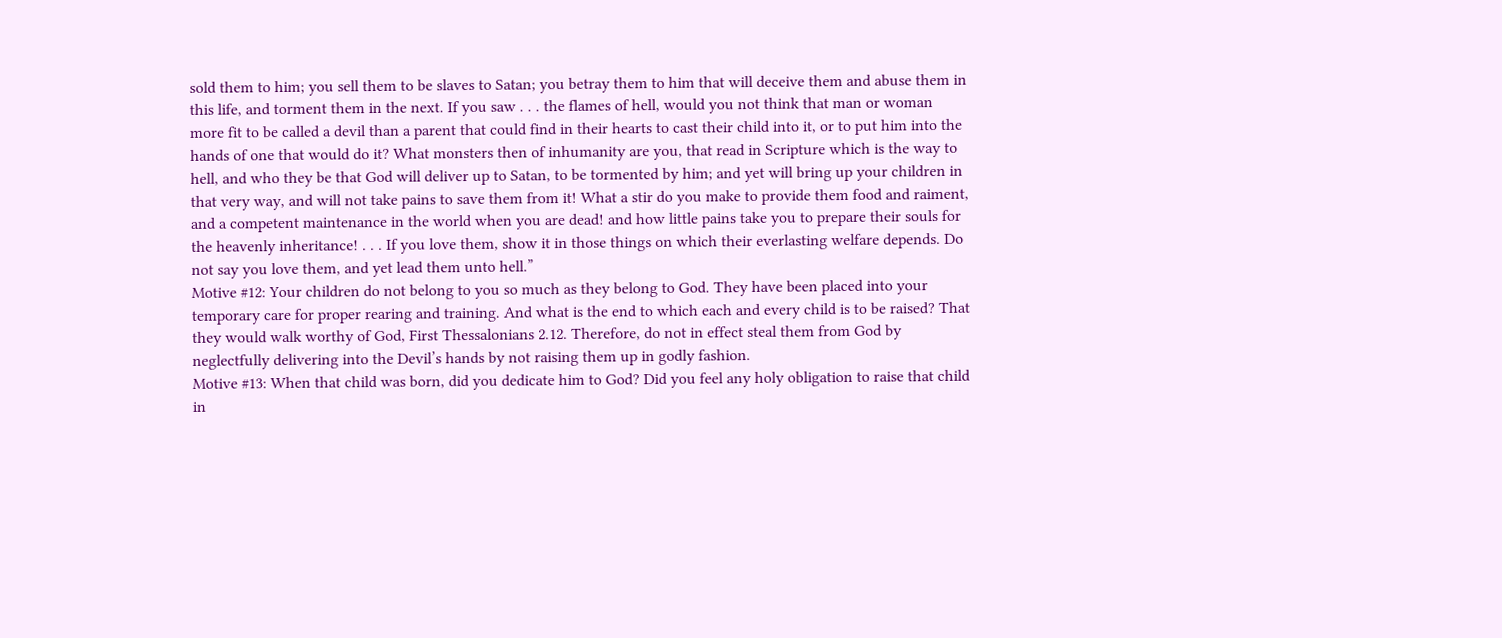sold them to him; you sell them to be slaves to Satan; you betray them to him that will deceive them and abuse them in this life, and torment them in the next. If you saw . . . the flames of hell, would you not think that man or woman more fit to be called a devil than a parent that could find in their hearts to cast their child into it, or to put him into the hands of one that would do it? What monsters then of inhumanity are you, that read in Scripture which is the way to hell, and who they be that God will deliver up to Satan, to be tormented by him; and yet will bring up your children in that very way, and will not take pains to save them from it! What a stir do you make to provide them food and raiment, and a competent maintenance in the world when you are dead! and how little pains take you to prepare their souls for the heavenly inheritance! . . . If you love them, show it in those things on which their everlasting welfare depends. Do not say you love them, and yet lead them unto hell.”
Motive #12: Your children do not belong to you so much as they belong to God. They have been placed into your temporary care for proper rearing and training. And what is the end to which each and every child is to be raised? That they would walk worthy of God, First Thessalonians 2.12. Therefore, do not in effect steal them from God by neglectfully delivering into the Devil’s hands by not raising them up in godly fashion.
Motive #13: When that child was born, did you dedicate him to God? Did you feel any holy obligation to raise that child in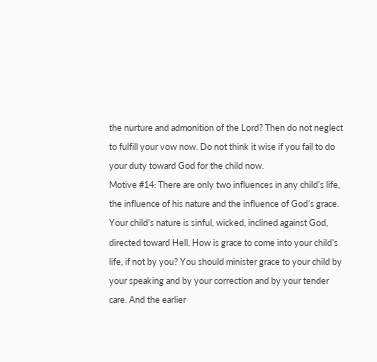the nurture and admonition of the Lord? Then do not neglect to fulfill your vow now. Do not think it wise if you fail to do your duty toward God for the child now.
Motive #14: There are only two influences in any child’s life, the influence of his nature and the influence of God’s grace. Your child’s nature is sinful, wicked, inclined against God, directed toward Hell. How is grace to come into your child’s life, if not by you? You should minister grace to your child by your speaking and by your correction and by your tender care. And the earlier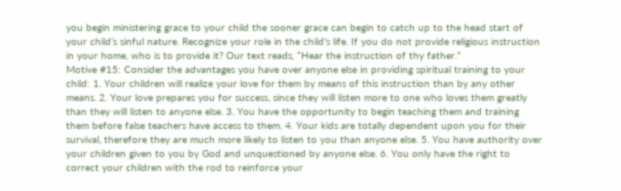you begin ministering grace to your child the sooner grace can begin to catch up to the head start of your child’s sinful nature. Recognize your role in the child’s life. If you do not provide religious instruction in your home, who is to provide it? Our text reads, “Hear the instruction of thy father.”
Motive #15: Consider the advantages you have over anyone else in providing spiritual training to your child: 1. Your children will realize your love for them by means of this instruction than by any other means. 2. Your love prepares you for success, since they will listen more to one who loves them greatly than they will listen to anyone else. 3. You have the opportunity to begin teaching them and training them before false teachers have access to them. 4. Your kids are totally dependent upon you for their survival, therefore they are much more likely to listen to you than anyone else. 5. You have authority over your children given to you by God and unquestioned by anyone else. 6. You only have the right to correct your children with the rod to reinforce your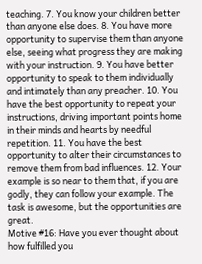teaching. 7. You know your children better than anyone else does. 8. You have more opportunity to supervise them than anyone else, seeing what progress they are making with your instruction. 9. You have better opportunity to speak to them individually and intimately than any preacher. 10. You have the best opportunity to repeat your instructions, driving important points home in their minds and hearts by needful repetition. 11. You have the best opportunity to alter their circumstances to remove them from bad influences. 12. Your example is so near to them that, if you are godly, they can follow your example. The task is awesome, but the opportunities are great.
Motive #16: Have you ever thought about how fulfilled you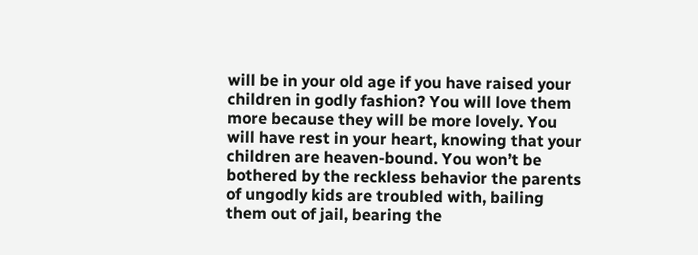will be in your old age if you have raised your children in godly fashion? You will love them more because they will be more lovely. You will have rest in your heart, knowing that your children are heaven-bound. You won’t be bothered by the reckless behavior the parents of ungodly kids are troubled with, bailing them out of jail, bearing the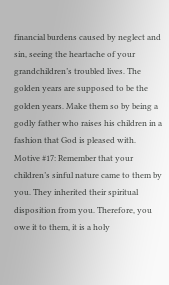financial burdens caused by neglect and sin, seeing the heartache of your grandchildren’s troubled lives. The golden years are supposed to be the golden years. Make them so by being a godly father who raises his children in a fashion that God is pleased with.
Motive #17: Remember that your children’s sinful nature came to them by you. They inherited their spiritual disposition from you. Therefore, you owe it to them, it is a holy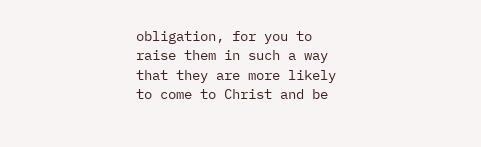obligation, for you to raise them in such a way that they are more likely to come to Christ and be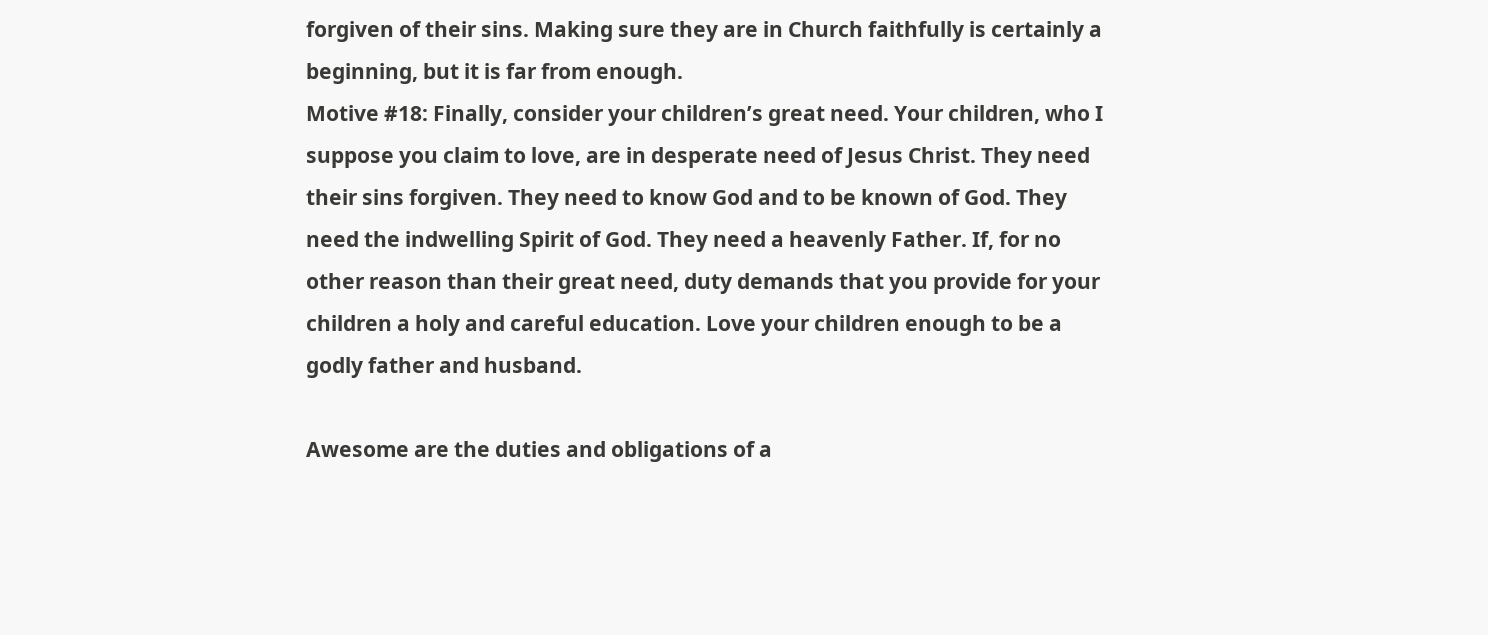forgiven of their sins. Making sure they are in Church faithfully is certainly a beginning, but it is far from enough.
Motive #18: Finally, consider your children’s great need. Your children, who I suppose you claim to love, are in desperate need of Jesus Christ. They need their sins forgiven. They need to know God and to be known of God. They need the indwelling Spirit of God. They need a heavenly Father. If, for no other reason than their great need, duty demands that you provide for your children a holy and careful education. Love your children enough to be a godly father and husband.

Awesome are the duties and obligations of a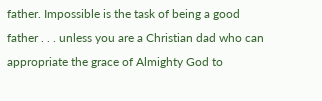father. Impossible is the task of being a good father . . . unless you are a Christian dad who can appropriate the grace of Almighty God to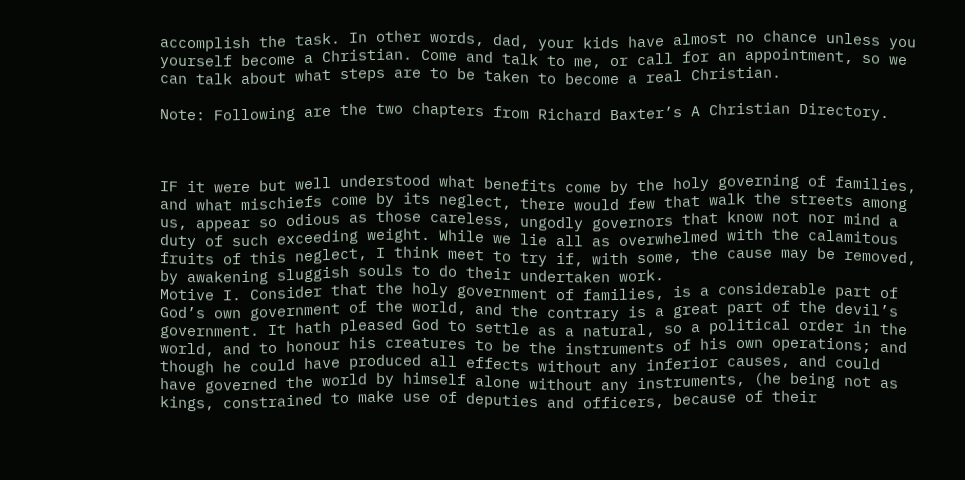accomplish the task. In other words, dad, your kids have almost no chance unless you yourself become a Christian. Come and talk to me, or call for an appointment, so we can talk about what steps are to be taken to become a real Christian.

Note: Following are the two chapters from Richard Baxter’s A Christian Directory.



IF it were but well understood what benefits come by the holy governing of families, and what mischiefs come by its neglect, there would few that walk the streets among us, appear so odious as those careless, ungodly governors that know not nor mind a duty of such exceeding weight. While we lie all as overwhelmed with the calamitous fruits of this neglect, I think meet to try if, with some, the cause may be removed, by awakening sluggish souls to do their undertaken work.
Motive I. Consider that the holy government of families, is a considerable part of God’s own government of the world, and the contrary is a great part of the devil’s government. It hath pleased God to settle as a natural, so a political order in the world, and to honour his creatures to be the instruments of his own operations; and though he could have produced all effects without any inferior causes, and could have governed the world by himself alone without any instruments, (he being not as kings, constrained to make use of deputies and officers, because of their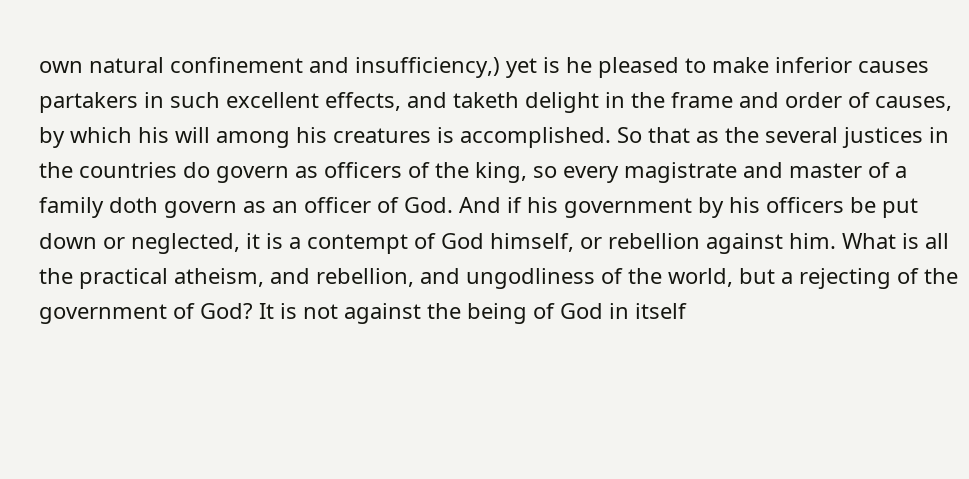own natural confinement and insufficiency,) yet is he pleased to make inferior causes partakers in such excellent effects, and taketh delight in the frame and order of causes, by which his will among his creatures is accomplished. So that as the several justices in the countries do govern as officers of the king, so every magistrate and master of a family doth govern as an officer of God. And if his government by his officers be put down or neglected, it is a contempt of God himself, or rebellion against him. What is all the practical atheism, and rebellion, and ungodliness of the world, but a rejecting of the government of God? It is not against the being of God in itself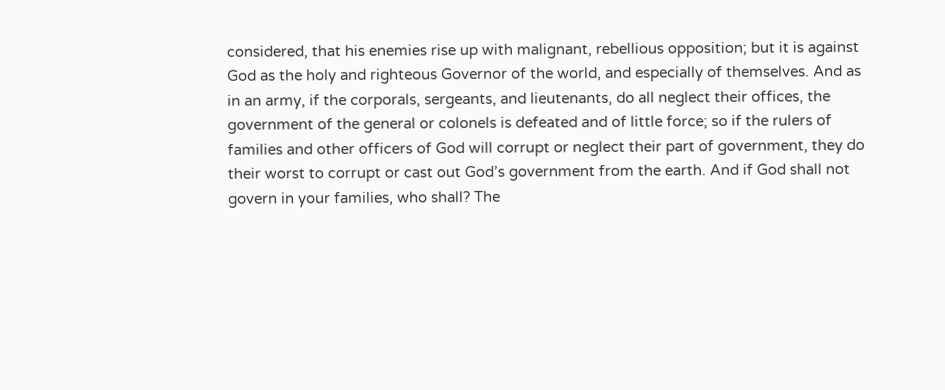considered, that his enemies rise up with malignant, rebellious opposition; but it is against God as the holy and righteous Governor of the world, and especially of themselves. And as in an army, if the corporals, sergeants, and lieutenants, do all neglect their offices, the government of the general or colonels is defeated and of little force; so if the rulers of families and other officers of God will corrupt or neglect their part of government, they do their worst to corrupt or cast out God’s government from the earth. And if God shall not govern in your families, who shall? The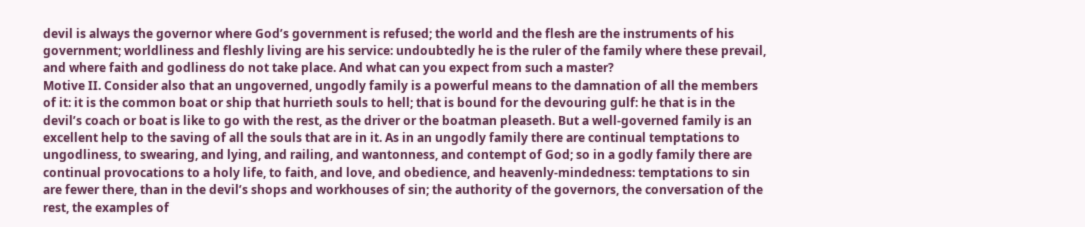devil is always the governor where God’s government is refused; the world and the flesh are the instruments of his government; worldliness and fleshly living are his service: undoubtedly he is the ruler of the family where these prevail, and where faith and godliness do not take place. And what can you expect from such a master?
Motive II. Consider also that an ungoverned, ungodly family is a powerful means to the damnation of all the members of it: it is the common boat or ship that hurrieth souls to hell; that is bound for the devouring gulf: he that is in the devil’s coach or boat is like to go with the rest, as the driver or the boatman pleaseth. But a well-governed family is an excellent help to the saving of all the souls that are in it. As in an ungodly family there are continual temptations to ungodliness, to swearing, and lying, and railing, and wantonness, and contempt of God; so in a godly family there are continual provocations to a holy life, to faith, and love, and obedience, and heavenly-mindedness: temptations to sin are fewer there, than in the devil’s shops and workhouses of sin; the authority of the governors, the conversation of the rest, the examples of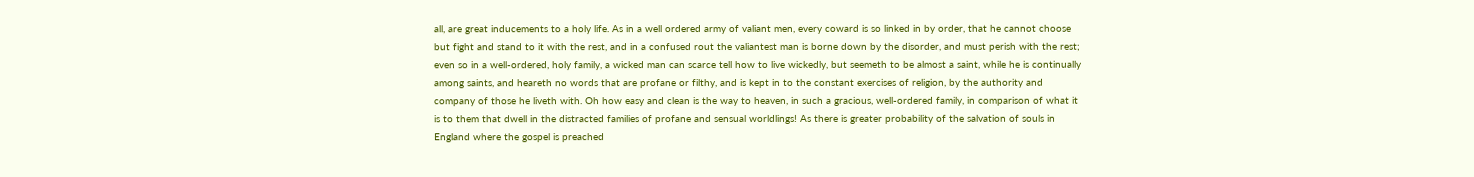all, are great inducements to a holy life. As in a well ordered army of valiant men, every coward is so linked in by order, that he cannot choose but fight and stand to it with the rest, and in a confused rout the valiantest man is borne down by the disorder, and must perish with the rest; even so in a well-ordered, holy family, a wicked man can scarce tell how to live wickedly, but seemeth to be almost a saint, while he is continually among saints, and heareth no words that are profane or filthy, and is kept in to the constant exercises of religion, by the authority and company of those he liveth with. Oh how easy and clean is the way to heaven, in such a gracious, well-ordered family, in comparison of what it is to them that dwell in the distracted families of profane and sensual worldlings! As there is greater probability of the salvation of souls in England where the gospel is preached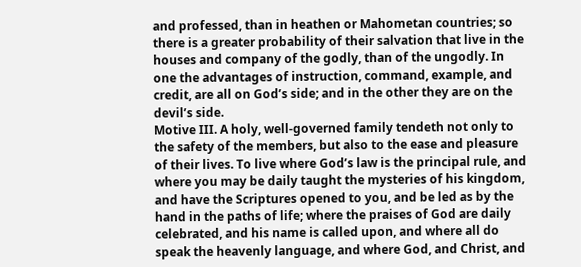and professed, than in heathen or Mahometan countries; so there is a greater probability of their salvation that live in the houses and company of the godly, than of the ungodly. In one the advantages of instruction, command, example, and credit, are all on God’s side; and in the other they are on the devil’s side.
Motive III. A holy, well-governed family tendeth not only to the safety of the members, but also to the ease and pleasure of their lives. To live where God’s law is the principal rule, and where you may be daily taught the mysteries of his kingdom, and have the Scriptures opened to you, and be led as by the hand in the paths of life; where the praises of God are daily celebrated, and his name is called upon, and where all do speak the heavenly language, and where God, and Christ, and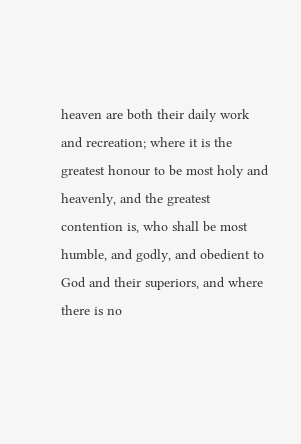heaven are both their daily work and recreation; where it is the greatest honour to be most holy and heavenly, and the greatest contention is, who shall be most humble, and godly, and obedient to God and their superiors, and where there is no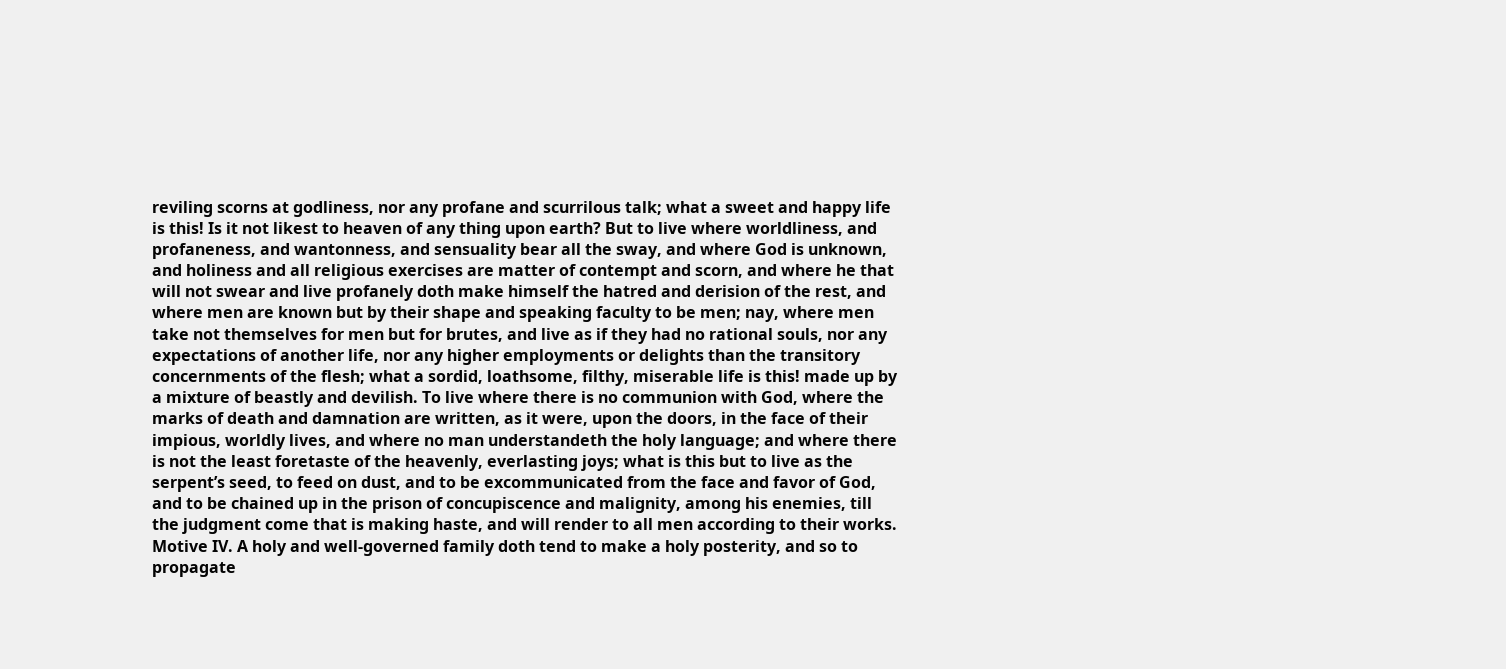reviling scorns at godliness, nor any profane and scurrilous talk; what a sweet and happy life is this! Is it not likest to heaven of any thing upon earth? But to live where worldliness, and profaneness, and wantonness, and sensuality bear all the sway, and where God is unknown, and holiness and all religious exercises are matter of contempt and scorn, and where he that will not swear and live profanely doth make himself the hatred and derision of the rest, and where men are known but by their shape and speaking faculty to be men; nay, where men take not themselves for men but for brutes, and live as if they had no rational souls, nor any expectations of another life, nor any higher employments or delights than the transitory concernments of the flesh; what a sordid, loathsome, filthy, miserable life is this! made up by a mixture of beastly and devilish. To live where there is no communion with God, where the marks of death and damnation are written, as it were, upon the doors, in the face of their impious, worldly lives, and where no man understandeth the holy language; and where there is not the least foretaste of the heavenly, everlasting joys; what is this but to live as the serpent’s seed, to feed on dust, and to be excommunicated from the face and favor of God, and to be chained up in the prison of concupiscence and malignity, among his enemies, till the judgment come that is making haste, and will render to all men according to their works.
Motive IV. A holy and well-governed family doth tend to make a holy posterity, and so to propagate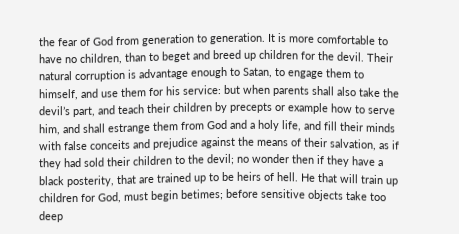the fear of God from generation to generation. It is more comfortable to have no children, than to beget and breed up children for the devil. Their natural corruption is advantage enough to Satan, to engage them to himself, and use them for his service: but when parents shall also take the devil’s part, and teach their children by precepts or example how to serve him, and shall estrange them from God and a holy life, and fill their minds with false conceits and prejudice against the means of their salvation, as if they had sold their children to the devil; no wonder then if they have a black posterity, that are trained up to be heirs of hell. He that will train up children for God, must begin betimes; before sensitive objects take too deep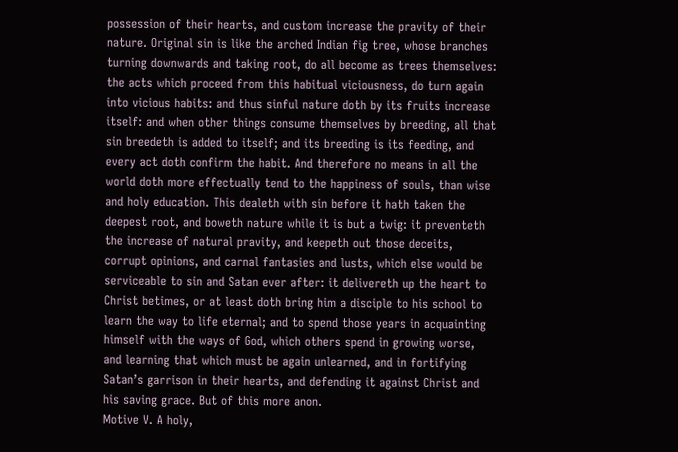possession of their hearts, and custom increase the pravity of their nature. Original sin is like the arched Indian fig tree, whose branches turning downwards and taking root, do all become as trees themselves: the acts which proceed from this habitual viciousness, do turn again into vicious habits: and thus sinful nature doth by its fruits increase itself: and when other things consume themselves by breeding, all that sin breedeth is added to itself; and its breeding is its feeding, and every act doth confirm the habit. And therefore no means in all the world doth more effectually tend to the happiness of souls, than wise and holy education. This dealeth with sin before it hath taken the deepest root, and boweth nature while it is but a twig: it preventeth the increase of natural pravity, and keepeth out those deceits, corrupt opinions, and carnal fantasies and lusts, which else would be serviceable to sin and Satan ever after: it delivereth up the heart to Christ betimes, or at least doth bring him a disciple to his school to learn the way to life eternal; and to spend those years in acquainting himself with the ways of God, which others spend in growing worse, and learning that which must be again unlearned, and in fortifying Satan’s garrison in their hearts, and defending it against Christ and his saving grace. But of this more anon.
Motive V. A holy,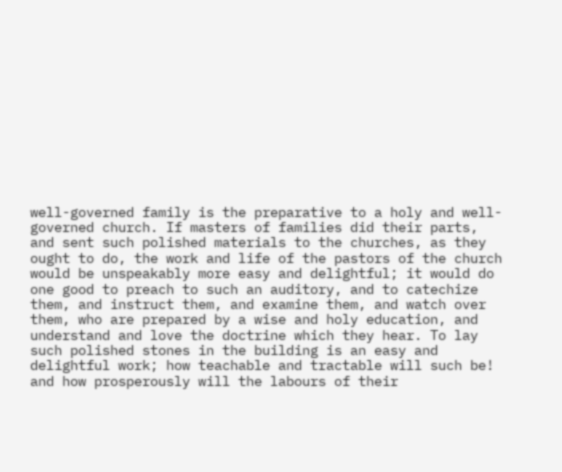well-governed family is the preparative to a holy and well-governed church. If masters of families did their parts, and sent such polished materials to the churches, as they ought to do, the work and life of the pastors of the church would be unspeakably more easy and delightful; it would do one good to preach to such an auditory, and to catechize them, and instruct them, and examine them, and watch over them, who are prepared by a wise and holy education, and understand and love the doctrine which they hear. To lay such polished stones in the building is an easy and delightful work; how teachable and tractable will such be! and how prosperously will the labours of their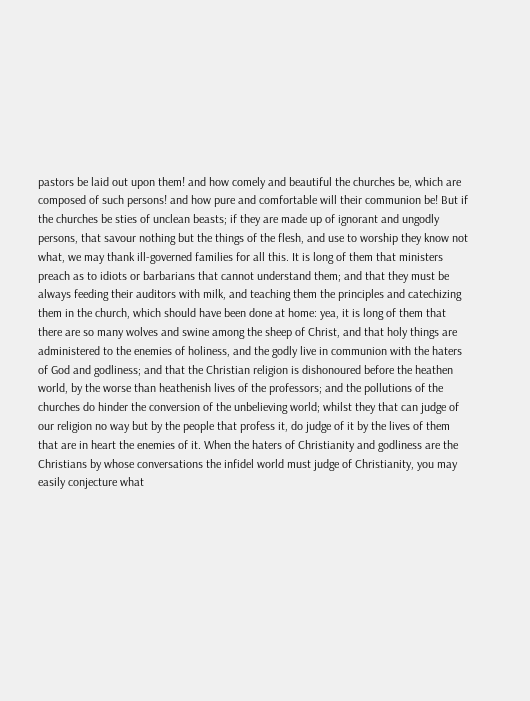pastors be laid out upon them! and how comely and beautiful the churches be, which are composed of such persons! and how pure and comfortable will their communion be! But if the churches be sties of unclean beasts; if they are made up of ignorant and ungodly persons, that savour nothing but the things of the flesh, and use to worship they know not what, we may thank ill-governed families for all this. It is long of them that ministers preach as to idiots or barbarians that cannot understand them; and that they must be always feeding their auditors with milk, and teaching them the principles and catechizing them in the church, which should have been done at home: yea, it is long of them that there are so many wolves and swine among the sheep of Christ, and that holy things are administered to the enemies of holiness, and the godly live in communion with the haters of God and godliness; and that the Christian religion is dishonoured before the heathen world, by the worse than heathenish lives of the professors; and the pollutions of the churches do hinder the conversion of the unbelieving world; whilst they that can judge of our religion no way but by the people that profess it, do judge of it by the lives of them that are in heart the enemies of it. When the haters of Christianity and godliness are the Christians by whose conversations the infidel world must judge of Christianity, you may easily conjecture what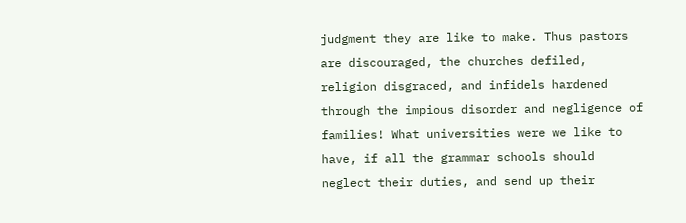judgment they are like to make. Thus pastors are discouraged, the churches defiled, religion disgraced, and infidels hardened through the impious disorder and negligence of families! What universities were we like to have, if all the grammar schools should neglect their duties, and send up their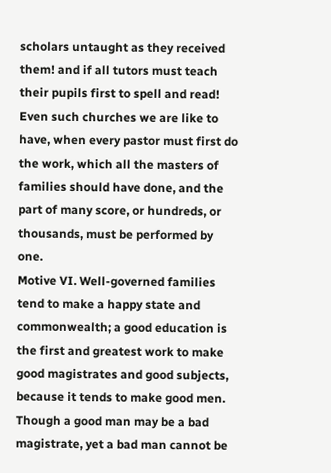scholars untaught as they received them! and if all tutors must teach their pupils first to spell and read! Even such churches we are like to have, when every pastor must first do the work, which all the masters of families should have done, and the part of many score, or hundreds, or thousands, must be performed by one.
Motive VI. Well-governed families tend to make a happy state and commonwealth; a good education is the first and greatest work to make good magistrates and good subjects, because it tends to make good men. Though a good man may be a bad magistrate, yet a bad man cannot be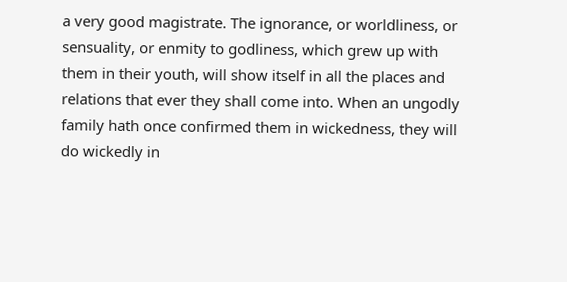a very good magistrate. The ignorance, or worldliness, or sensuality, or enmity to godliness, which grew up with them in their youth, will show itself in all the places and relations that ever they shall come into. When an ungodly family hath once confirmed them in wickedness, they will do wickedly in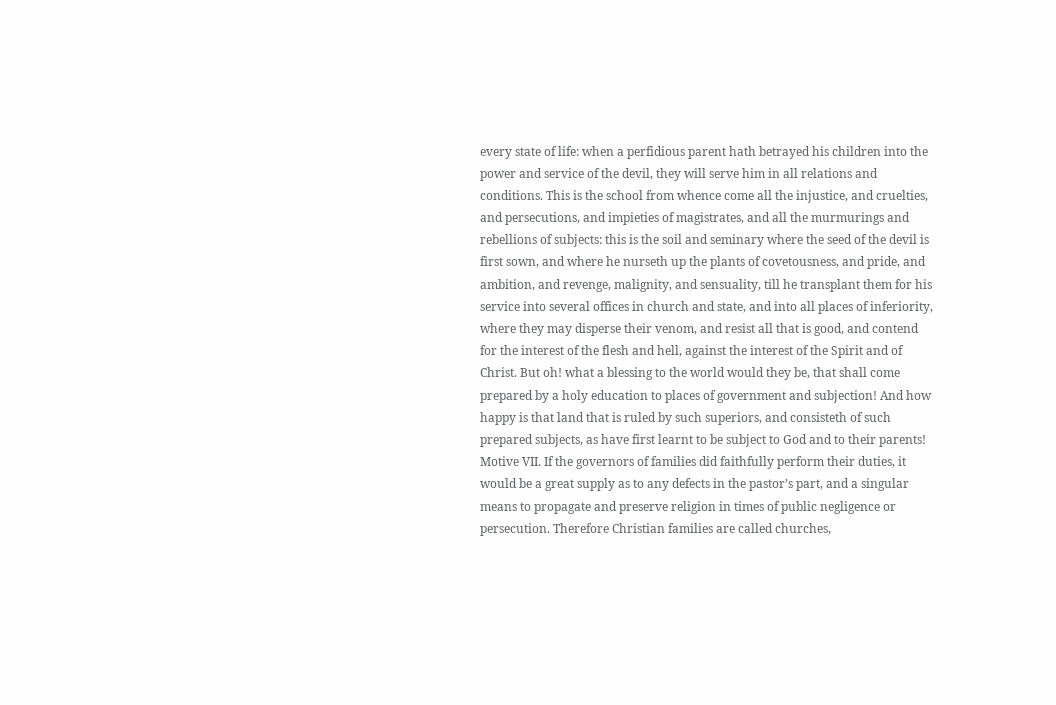every state of life: when a perfidious parent hath betrayed his children into the power and service of the devil, they will serve him in all relations and conditions. This is the school from whence come all the injustice, and cruelties, and persecutions, and impieties of magistrates, and all the murmurings and rebellions of subjects: this is the soil and seminary where the seed of the devil is first sown, and where he nurseth up the plants of covetousness, and pride, and ambition, and revenge, malignity, and sensuality, till he transplant them for his service into several offices in church and state, and into all places of inferiority, where they may disperse their venom, and resist all that is good, and contend for the interest of the flesh and hell, against the interest of the Spirit and of Christ. But oh! what a blessing to the world would they be, that shall come prepared by a holy education to places of government and subjection! And how happy is that land that is ruled by such superiors, and consisteth of such prepared subjects, as have first learnt to be subject to God and to their parents!
Motive VII. If the governors of families did faithfully perform their duties, it would be a great supply as to any defects in the pastor’s part, and a singular means to propagate and preserve religion in times of public negligence or persecution. Therefore Christian families are called churches,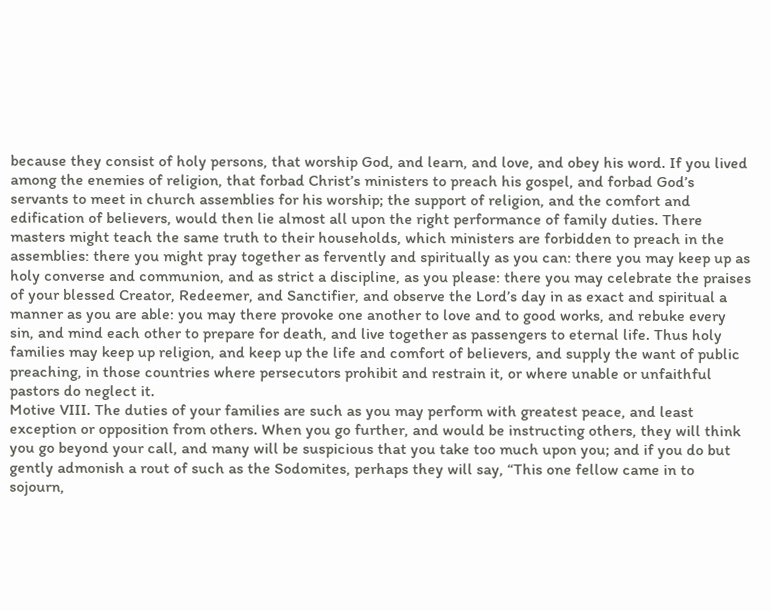because they consist of holy persons, that worship God, and learn, and love, and obey his word. If you lived among the enemies of religion, that forbad Christ’s ministers to preach his gospel, and forbad God’s servants to meet in church assemblies for his worship; the support of religion, and the comfort and edification of believers, would then lie almost all upon the right performance of family duties. There masters might teach the same truth to their households, which ministers are forbidden to preach in the assemblies: there you might pray together as fervently and spiritually as you can: there you may keep up as holy converse and communion, and as strict a discipline, as you please: there you may celebrate the praises of your blessed Creator, Redeemer, and Sanctifier, and observe the Lord’s day in as exact and spiritual a manner as you are able: you may there provoke one another to love and to good works, and rebuke every sin, and mind each other to prepare for death, and live together as passengers to eternal life. Thus holy families may keep up religion, and keep up the life and comfort of believers, and supply the want of public preaching, in those countries where persecutors prohibit and restrain it, or where unable or unfaithful pastors do neglect it.
Motive VIII. The duties of your families are such as you may perform with greatest peace, and least exception or opposition from others. When you go further, and would be instructing others, they will think you go beyond your call, and many will be suspicious that you take too much upon you; and if you do but gently admonish a rout of such as the Sodomites, perhaps they will say, “This one fellow came in to sojourn,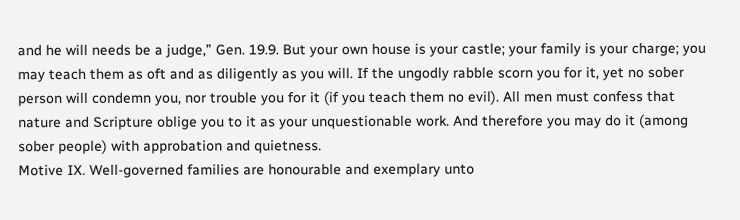and he will needs be a judge,” Gen. 19.9. But your own house is your castle; your family is your charge; you may teach them as oft and as diligently as you will. If the ungodly rabble scorn you for it, yet no sober person will condemn you, nor trouble you for it (if you teach them no evil). All men must confess that nature and Scripture oblige you to it as your unquestionable work. And therefore you may do it (among sober people) with approbation and quietness.
Motive IX. Well-governed families are honourable and exemplary unto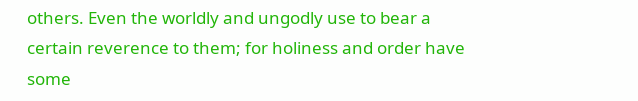others. Even the worldly and ungodly use to bear a certain reverence to them; for holiness and order have some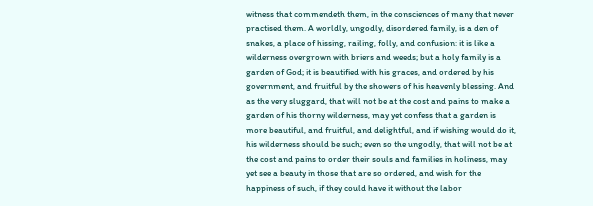witness that commendeth them, in the consciences of many that never practised them. A worldly, ungodly, disordered family, is a den of snakes, a place of hissing, railing, folly, and confusion: it is like a wilderness overgrown with briers and weeds; but a holy family is a garden of God; it is beautified with his graces, and ordered by his government, and fruitful by the showers of his heavenly blessing. And as the very sluggard, that will not be at the cost and pains to make a garden of his thorny wilderness, may yet confess that a garden is more beautiful, and fruitful, and delightful, and if wishing would do it, his wilderness should be such; even so the ungodly, that will not be at the cost and pains to order their souls and families in holiness, may yet see a beauty in those that are so ordered, and wish for the happiness of such, if they could have it without the labor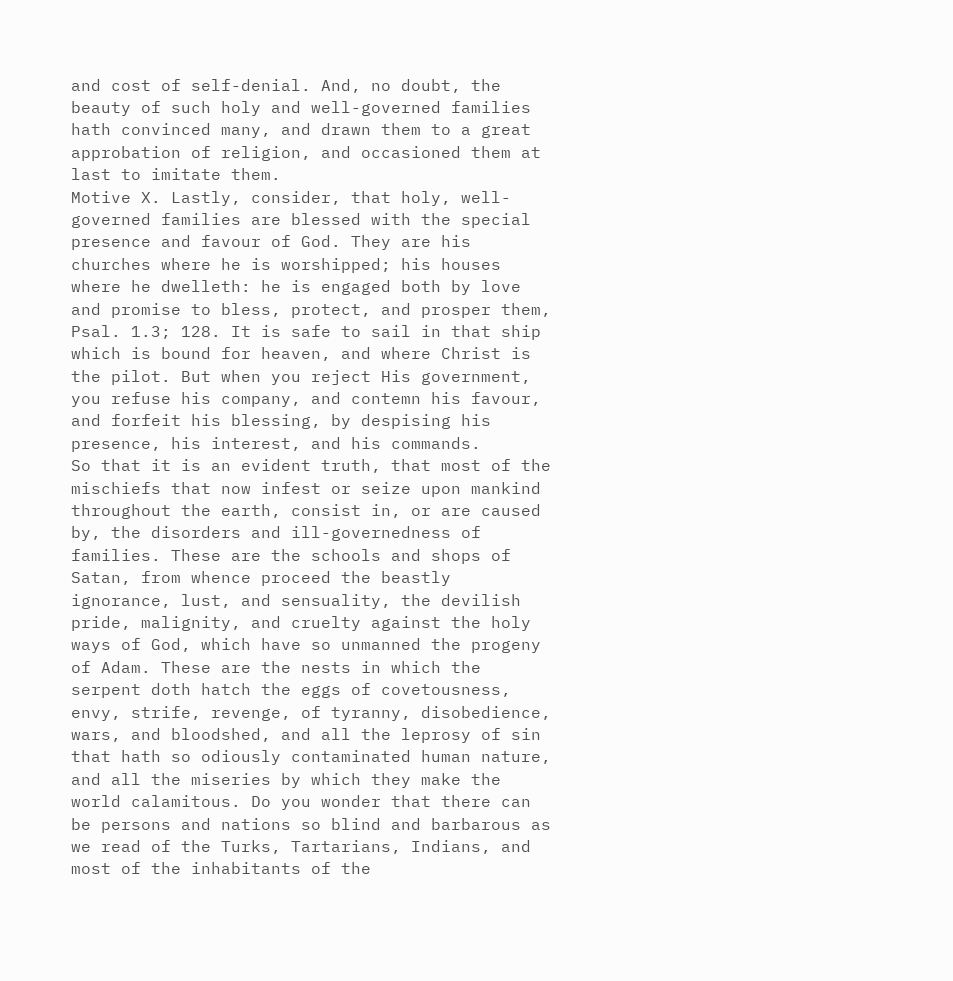and cost of self-denial. And, no doubt, the beauty of such holy and well-governed families hath convinced many, and drawn them to a great approbation of religion, and occasioned them at last to imitate them.
Motive X. Lastly, consider, that holy, well-governed families are blessed with the special presence and favour of God. They are his churches where he is worshipped; his houses where he dwelleth: he is engaged both by love and promise to bless, protect, and prosper them, Psal. 1.3; 128. It is safe to sail in that ship which is bound for heaven, and where Christ is the pilot. But when you reject His government, you refuse his company, and contemn his favour, and forfeit his blessing, by despising his presence, his interest, and his commands.
So that it is an evident truth, that most of the mischiefs that now infest or seize upon mankind throughout the earth, consist in, or are caused by, the disorders and ill-governedness of families. These are the schools and shops of Satan, from whence proceed the beastly ignorance, lust, and sensuality, the devilish pride, malignity, and cruelty against the holy ways of God, which have so unmanned the progeny of Adam. These are the nests in which the serpent doth hatch the eggs of covetousness, envy, strife, revenge, of tyranny, disobedience, wars, and bloodshed, and all the leprosy of sin that hath so odiously contaminated human nature, and all the miseries by which they make the world calamitous. Do you wonder that there can be persons and nations so blind and barbarous as we read of the Turks, Tartarians, Indians, and most of the inhabitants of the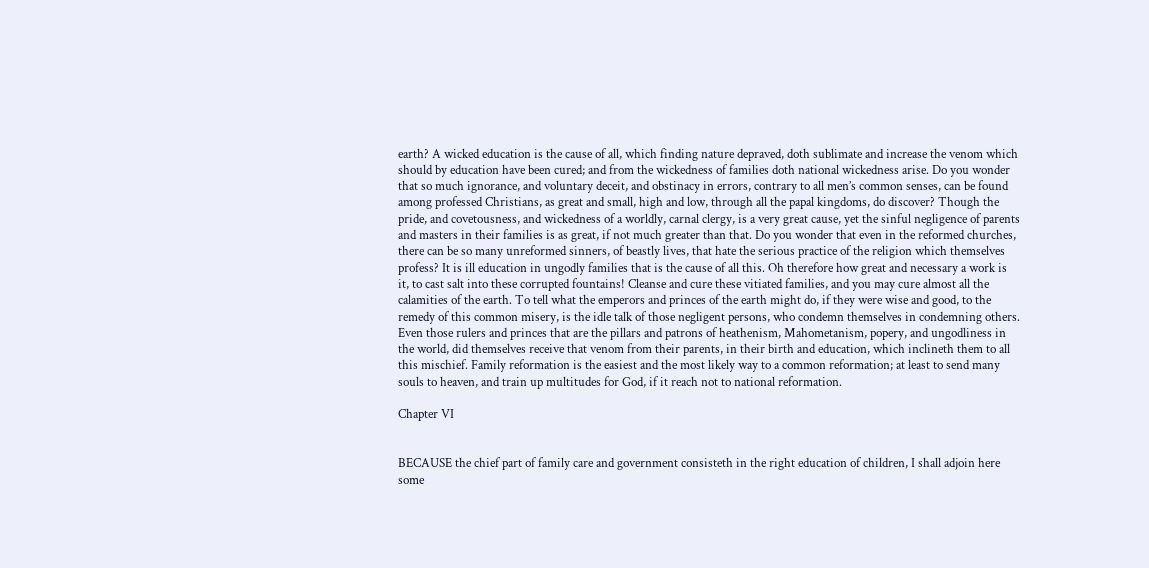earth? A wicked education is the cause of all, which finding nature depraved, doth sublimate and increase the venom which should by education have been cured; and from the wickedness of families doth national wickedness arise. Do you wonder that so much ignorance, and voluntary deceit, and obstinacy in errors, contrary to all men’s common senses, can be found among professed Christians, as great and small, high and low, through all the papal kingdoms, do discover? Though the pride, and covetousness, and wickedness of a worldly, carnal clergy, is a very great cause, yet the sinful negligence of parents and masters in their families is as great, if not much greater than that. Do you wonder that even in the reformed churches, there can be so many unreformed sinners, of beastly lives, that hate the serious practice of the religion which themselves profess? It is ill education in ungodly families that is the cause of all this. Oh therefore how great and necessary a work is it, to cast salt into these corrupted fountains! Cleanse and cure these vitiated families, and you may cure almost all the calamities of the earth. To tell what the emperors and princes of the earth might do, if they were wise and good, to the remedy of this common misery, is the idle talk of those negligent persons, who condemn themselves in condemning others. Even those rulers and princes that are the pillars and patrons of heathenism, Mahometanism, popery, and ungodliness in the world, did themselves receive that venom from their parents, in their birth and education, which inclineth them to all this mischief. Family reformation is the easiest and the most likely way to a common reformation; at least to send many souls to heaven, and train up multitudes for God, if it reach not to national reformation.

Chapter VI


BECAUSE the chief part of family care and government consisteth in the right education of children, I shall adjoin here some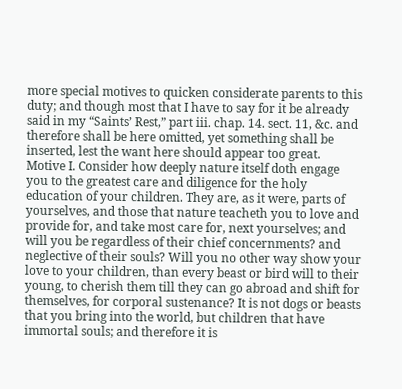more special motives to quicken considerate parents to this duty; and though most that I have to say for it be already said in my “Saints’ Rest,” part iii. chap. 14. sect. 11, &c. and therefore shall be here omitted, yet something shall be inserted, lest the want here should appear too great.
Motive I. Consider how deeply nature itself doth engage you to the greatest care and diligence for the holy education of your children. They are, as it were, parts of yourselves, and those that nature teacheth you to love and provide for, and take most care for, next yourselves; and will you be regardless of their chief concernments? and neglective of their souls? Will you no other way show your love to your children, than every beast or bird will to their young, to cherish them till they can go abroad and shift for themselves, for corporal sustenance? It is not dogs or beasts that you bring into the world, but children that have immortal souls; and therefore it is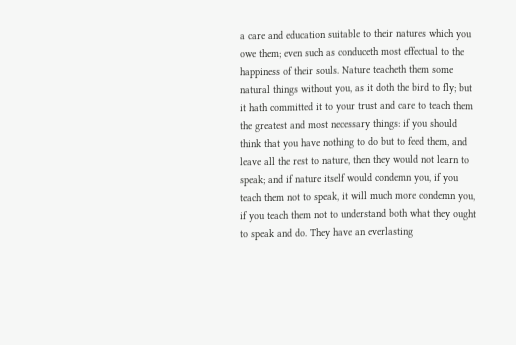a care and education suitable to their natures which you owe them; even such as conduceth most effectual to the happiness of their souls. Nature teacheth them some natural things without you, as it doth the bird to fly; but it hath committed it to your trust and care to teach them the greatest and most necessary things: if you should think that you have nothing to do but to feed them, and leave all the rest to nature, then they would not learn to speak; and if nature itself would condemn you, if you teach them not to speak, it will much more condemn you, if you teach them not to understand both what they ought to speak and do. They have an everlasting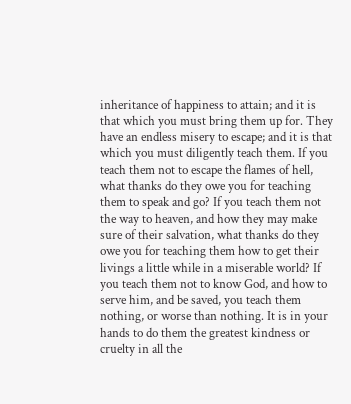inheritance of happiness to attain; and it is that which you must bring them up for. They have an endless misery to escape; and it is that which you must diligently teach them. If you teach them not to escape the flames of hell, what thanks do they owe you for teaching them to speak and go? If you teach them not the way to heaven, and how they may make sure of their salvation, what thanks do they owe you for teaching them how to get their livings a little while in a miserable world? If you teach them not to know God, and how to serve him, and be saved, you teach them nothing, or worse than nothing. It is in your hands to do them the greatest kindness or cruelty in all the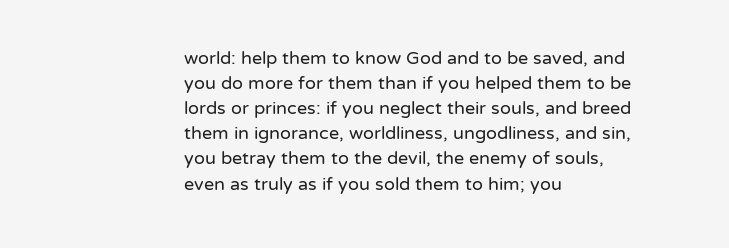world: help them to know God and to be saved, and you do more for them than if you helped them to be lords or princes: if you neglect their souls, and breed them in ignorance, worldliness, ungodliness, and sin, you betray them to the devil, the enemy of souls, even as truly as if you sold them to him; you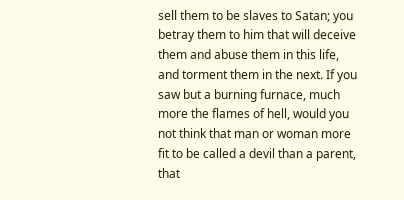sell them to be slaves to Satan; you betray them to him that will deceive them and abuse them in this life, and torment them in the next. If you saw but a burning furnace, much more the flames of hell, would you not think that man or woman more fit to be called a devil than a parent, that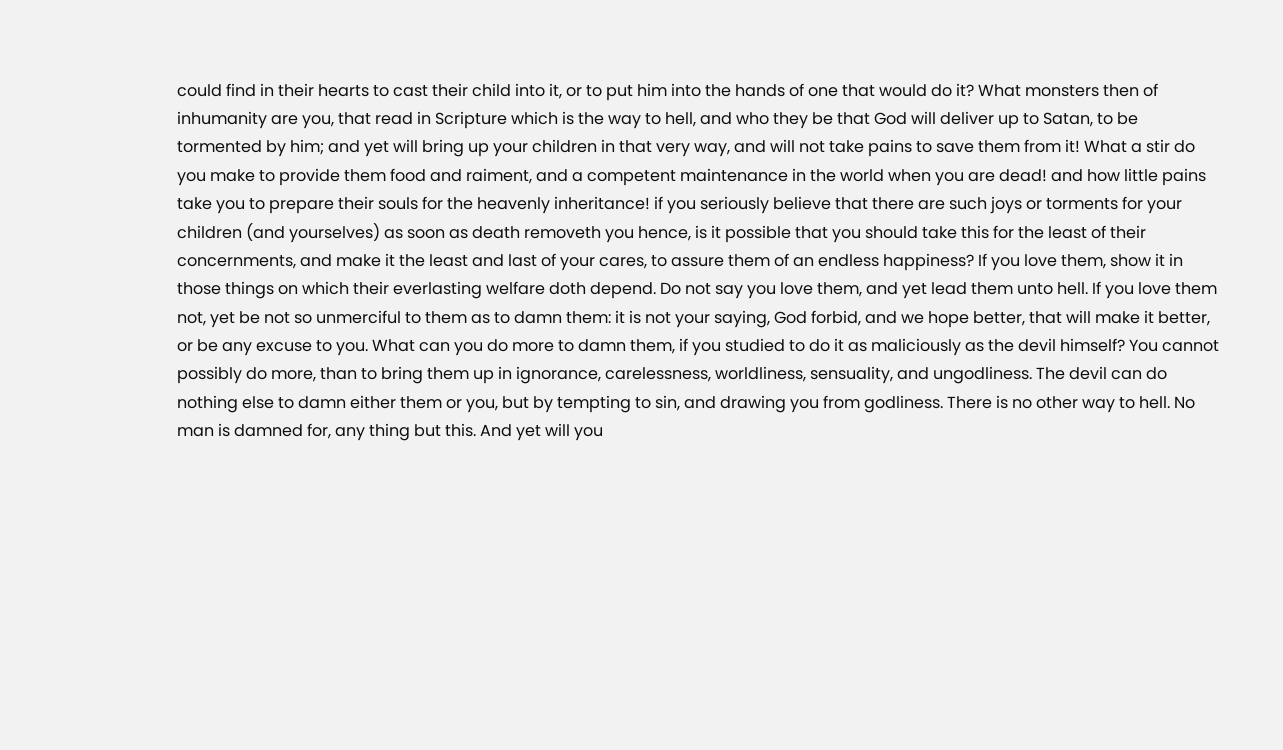could find in their hearts to cast their child into it, or to put him into the hands of one that would do it? What monsters then of inhumanity are you, that read in Scripture which is the way to hell, and who they be that God will deliver up to Satan, to be tormented by him; and yet will bring up your children in that very way, and will not take pains to save them from it! What a stir do you make to provide them food and raiment, and a competent maintenance in the world when you are dead! and how little pains take you to prepare their souls for the heavenly inheritance! if you seriously believe that there are such joys or torments for your children (and yourselves) as soon as death removeth you hence, is it possible that you should take this for the least of their concernments, and make it the least and last of your cares, to assure them of an endless happiness? If you love them, show it in those things on which their everlasting welfare doth depend. Do not say you love them, and yet lead them unto hell. If you love them not, yet be not so unmerciful to them as to damn them: it is not your saying, God forbid, and we hope better, that will make it better, or be any excuse to you. What can you do more to damn them, if you studied to do it as maliciously as the devil himself? You cannot possibly do more, than to bring them up in ignorance, carelessness, worldliness, sensuality, and ungodliness. The devil can do nothing else to damn either them or you, but by tempting to sin, and drawing you from godliness. There is no other way to hell. No man is damned for, any thing but this. And yet will you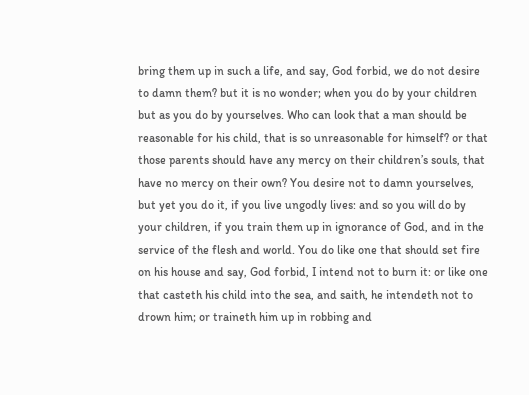bring them up in such a life, and say, God forbid, we do not desire to damn them? but it is no wonder; when you do by your children but as you do by yourselves. Who can look that a man should be reasonable for his child, that is so unreasonable for himself? or that those parents should have any mercy on their children’s souls, that have no mercy on their own? You desire not to damn yourselves, but yet you do it, if you live ungodly lives: and so you will do by your children, if you train them up in ignorance of God, and in the service of the flesh and world. You do like one that should set fire on his house and say, God forbid, I intend not to burn it: or like one that casteth his child into the sea, and saith, he intendeth not to drown him; or traineth him up in robbing and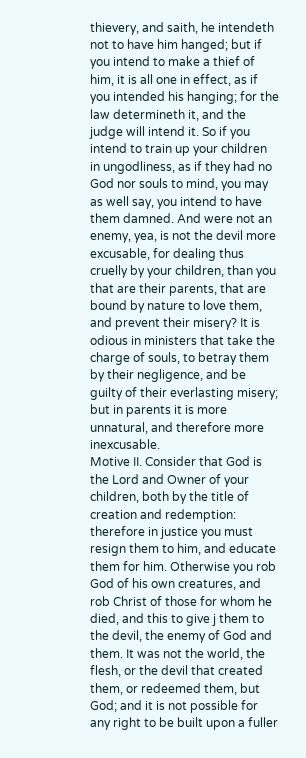thievery, and saith, he intendeth not to have him hanged; but if you intend to make a thief of him, it is all one in effect, as if you intended his hanging; for the law determineth it, and the judge will intend it. So if you intend to train up your children in ungodliness, as if they had no God nor souls to mind, you may as well say, you intend to have them damned. And were not an enemy, yea, is not the devil more excusable, for dealing thus cruelly by your children, than you that are their parents, that are bound by nature to love them, and prevent their misery? It is odious in ministers that take the charge of souls, to betray them by their negligence, and be guilty of their everlasting misery; but in parents it is more unnatural, and therefore more inexcusable.
Motive II. Consider that God is the Lord and Owner of your children, both by the title of creation and redemption: therefore in justice you must resign them to him, and educate them for him. Otherwise you rob God of his own creatures, and rob Christ of those for whom he died, and this to give j them to the devil, the enemy of God and them. It was not the world, the flesh, or the devil that created them, or redeemed them, but God; and it is not possible for any right to be built upon a fuller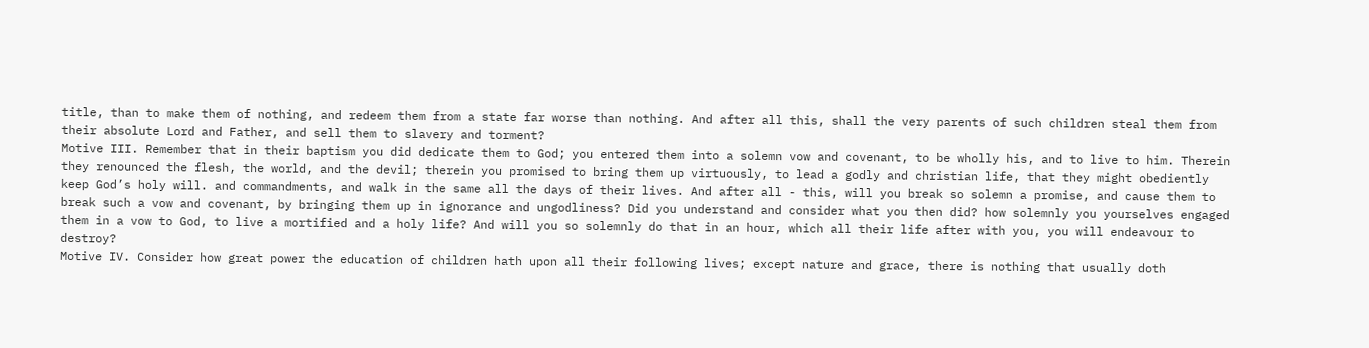title, than to make them of nothing, and redeem them from a state far worse than nothing. And after all this, shall the very parents of such children steal them from their absolute Lord and Father, and sell them to slavery and torment?
Motive III. Remember that in their baptism you did dedicate them to God; you entered them into a solemn vow and covenant, to be wholly his, and to live to him. Therein they renounced the flesh, the world, and the devil; therein you promised to bring them up virtuously, to lead a godly and christian life, that they might obediently keep God’s holy will. and commandments, and walk in the same all the days of their lives. And after all - this, will you break so solemn a promise, and cause them to break such a vow and covenant, by bringing them up in ignorance and ungodliness? Did you understand and consider what you then did? how solemnly you yourselves engaged them in a vow to God, to live a mortified and a holy life? And will you so solemnly do that in an hour, which all their life after with you, you will endeavour to destroy?
Motive IV. Consider how great power the education of children hath upon all their following lives; except nature and grace, there is nothing that usually doth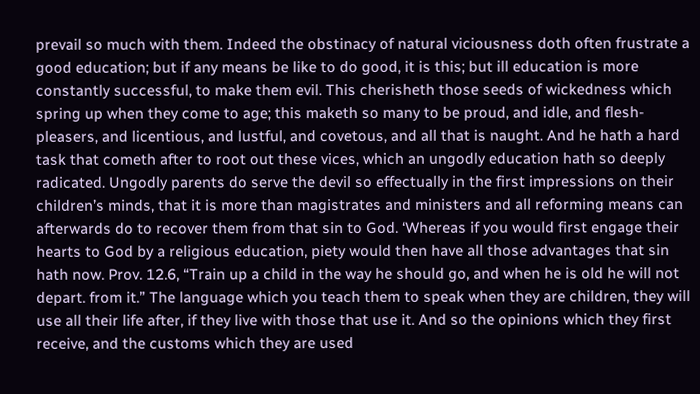prevail so much with them. Indeed the obstinacy of natural viciousness doth often frustrate a good education; but if any means be like to do good, it is this; but ill education is more constantly successful, to make them evil. This cherisheth those seeds of wickedness which spring up when they come to age; this maketh so many to be proud, and idle, and flesh-pleasers, and licentious, and lustful, and covetous, and all that is naught. And he hath a hard task that cometh after to root out these vices, which an ungodly education hath so deeply radicated. Ungodly parents do serve the devil so effectually in the first impressions on their children’s minds, that it is more than magistrates and ministers and all reforming means can afterwards do to recover them from that sin to God. ‘Whereas if you would first engage their hearts to God by a religious education, piety would then have all those advantages that sin hath now. Prov. 12.6, “Train up a child in the way he should go, and when he is old he will not depart. from it.” The language which you teach them to speak when they are children, they will use all their life after, if they live with those that use it. And so the opinions which they first receive, and the customs which they are used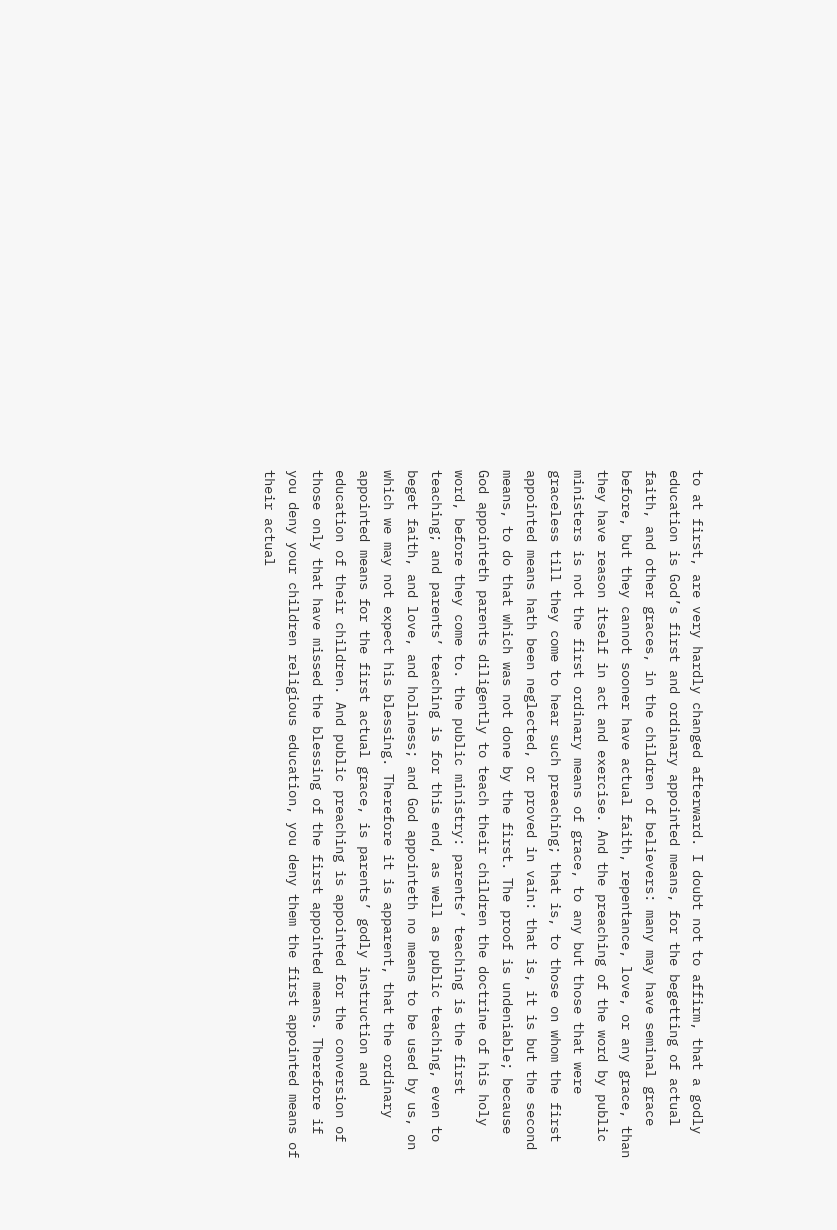to at first, are very hardly changed afterward. I doubt not to affirm, that a godly education is God’s first and ordinary appointed means, for the begetting of actual faith, and other graces, in the children of believers: many may have seminal grace before, but they cannot sooner have actual faith, repentance, love, or any grace, than they have reason itself in act and exercise. And the preaching of the word by public ministers is not the first ordinary means of grace, to any but those that were graceless till they come to hear such preaching; that is, to those on whom the first appointed means hath been neglected, or proved in vain: that is, it is but the second means, to do that which was not done by the first. The proof is undeniable; because God appointeth parents diligently to teach their children the doctrine of his holy word, before they come to. the public ministry: parents’ teaching is the first teaching; and parents’ teaching is for this end, as well as public teaching, even to beget faith, and love, and holiness; and God appointeth no means to be used by us, on which we may not expect his blessing. Therefore it is apparent, that the ordinary appointed means for the first actual grace, is parents’ godly instruction and education of their children. And public preaching is appointed for the conversion of those only that have missed the blessing of the first appointed means. Therefore if you deny your children religious education, you deny them the first appointed means of their actual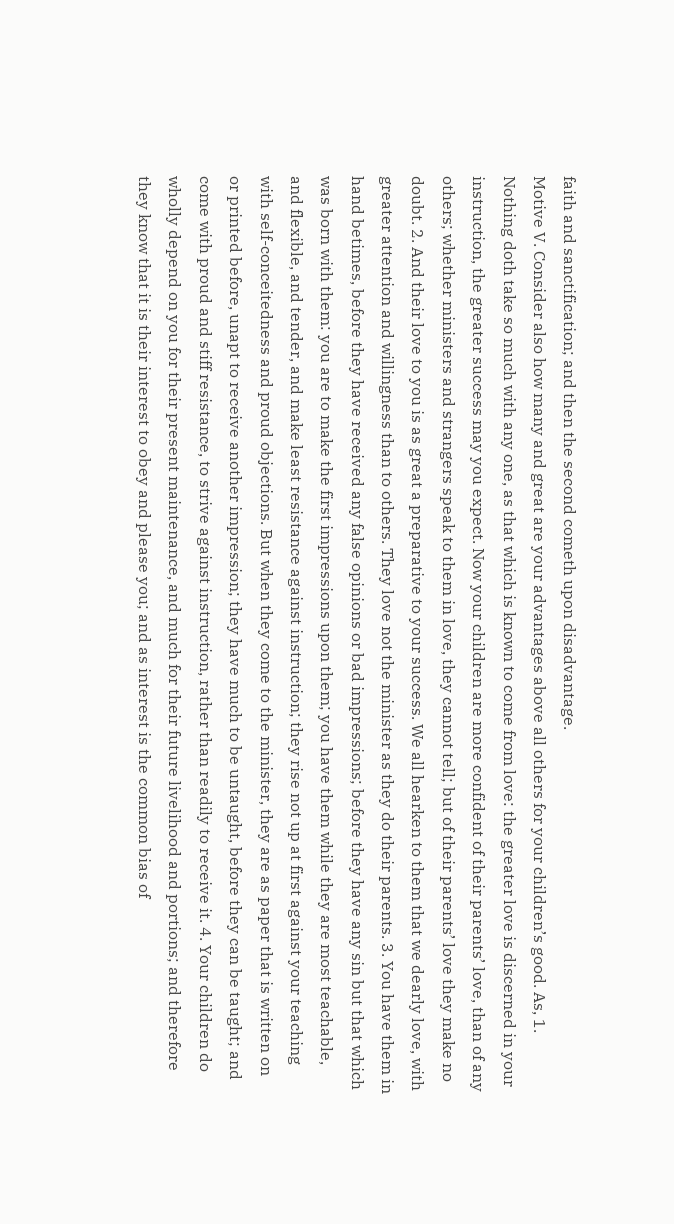faith and sanctification; and then the second cometh upon disadvantage.
Motive V. Consider also how many and great are your advantages above all others for your children’s good. As, 1. Nothing doth take so much with any one, as that which is known to come from love: the greater love is discerned in your instruction, the greater success may you expect. Now your children are more confident of their parents’ love, than of any others; whether ministers and strangers speak to them in love, they cannot tell; but of their parents’ love they make no doubt. 2. And their love to you is as great a preparative to your success. We all hearken to them that we dearly love, with greater attention and willingness than to others. They love not the minister as they do their parents. 3. You have them in hand betimes, before they have received any false opinions or bad impressions; before they have any sin but that which was born with them: you are to make the first impressions upon them; you have them while they are most teachable, and flexible, and tender, and make least resistance against instruction; they rise not up at first against your teaching with self-conceitedness and proud objections. But when they come to the minister, they are as paper that is written on or printed before, unapt to receive another impression; they have much to be untaught, before they can be taught; and come with proud and stiff resistance, to strive against instruction, rather than readily to receive it. 4. Your children do wholly depend on you for their present maintenance, and much for their future livelihood and portions; and therefore they know that it is their interest to obey and please you; and as interest is the common bias of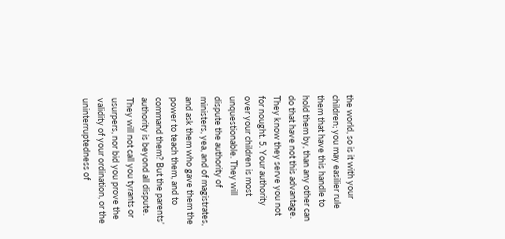the world, so is it with your children; you may easilier rule them that have this handle to hold them by, than any other can do that have not this advantage. They know they serve you not for nought. 5. Your authority over your children is most unquestionable. They will dispute the authority of ministers, yea, and of magistrates, and ask them who gave them the power to teach them, and to command them? But the parents’ authority is beyond all dispute. They will not call you tyrants or usurpers, nor bid you prove the validity of your ordination, or the uninterruptedness of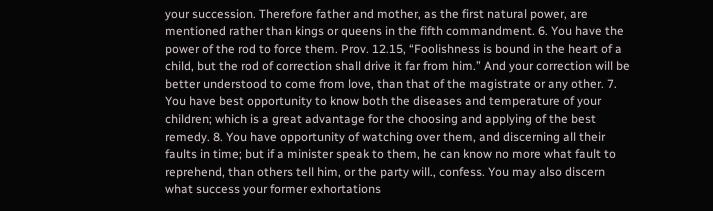your succession. Therefore father and mother, as the first natural power, are mentioned rather than kings or queens in the fifth commandment. 6. You have the power of the rod to force them. Prov. 12.15, “Foolishness is bound in the heart of a child, but the rod of correction shall drive it far from him.” And your correction will be better understood to come from love, than that of the magistrate or any other. 7. You have best opportunity to know both the diseases and temperature of your children; which is a great advantage for the choosing and applying of the best remedy. 8. You have opportunity of watching over them, and discerning all their faults in time; but if a minister speak to them, he can know no more what fault to reprehend, than others tell him, or the party will., confess. You may also discern what success your former exhortations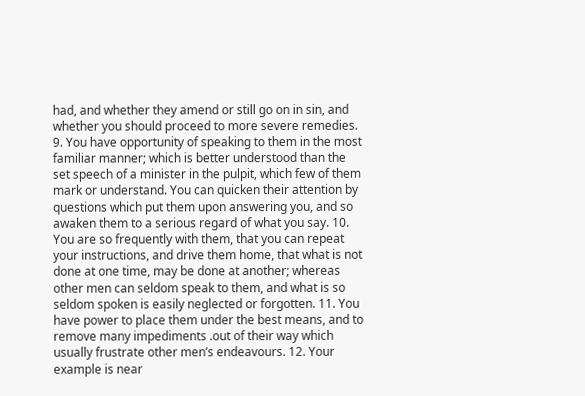had, and whether they amend or still go on in sin, and whether you should proceed to more severe remedies. 9. You have opportunity of speaking to them in the most familiar manner; which is better understood than the set speech of a minister in the pulpit, which few of them mark or understand. You can quicken their attention by questions which put them upon answering you, and so awaken them to a serious regard of what you say. 10. You are so frequently with them, that you can repeat your instructions, and drive them home, that what is not done at one time, may be done at another; whereas other men can seldom speak to them, and what is so seldom spoken is easily neglected or forgotten. 11. You have power to place them under the best means, and to remove many impediments .out of their way which usually frustrate other men’s endeavours. 12. Your example is near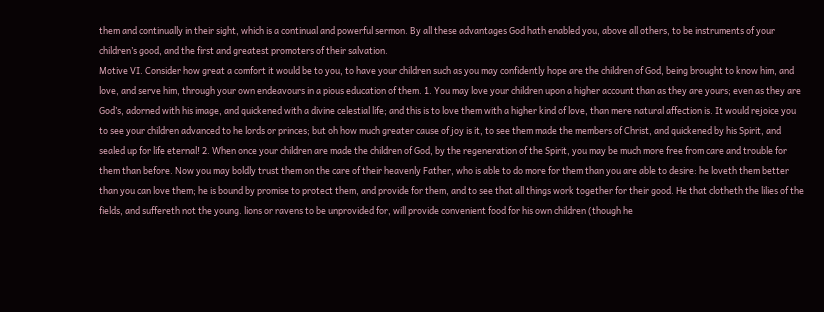them and continually in their sight, which is a continual and powerful sermon. By all these advantages God hath enabled you, above all others, to be instruments of your children’s good, and the first and greatest promoters of their salvation.
Motive VI. Consider how great a comfort it would be to you, to have your children such as you may confidently hope are the children of God, being brought to know him, and love, and serve him, through your own endeavours in a pious education of them. 1. You may love your children upon a higher account than as they are yours; even as they are God’s, adorned with his image, and quickened with a divine celestial life; and this is to love them with a higher kind of love, than mere natural affection is. It would rejoice you to see your children advanced to he lords or princes; but oh how much greater cause of joy is it, to see them made the members of Christ, and quickened by his Spirit, and sealed up for life eternal! 2. When once your children are made the children of God, by the regeneration of the Spirit, you may be much more free from care and trouble for them than before. Now you may boldly trust them on the care of their heavenly Father, who is able to do more for them than you are able to desire: he loveth them better than you can love them; he is bound by promise to protect them, and provide for them, and to see that all things work together for their good. He that clotheth the lilies of the fields, and suffereth not the young. lions or ravens to be unprovided for, will provide convenient food for his own children (though he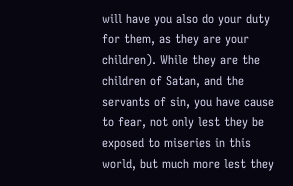will have you also do your duty for them, as they are your children). While they are the children of Satan, and the servants of sin, you have cause to fear, not only lest they be exposed to miseries in this world, but much more lest they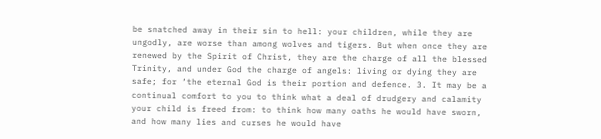be snatched away in their sin to hell: your children, while they are ungodly, are worse than among wolves and tigers. But when once they are renewed by the Spirit of Christ, they are the charge of all the blessed Trinity, and under God the charge of angels: living or dying they are safe; for ‘the eternal God is their portion and defence. 3. It may be a continual comfort to you to think what a deal of drudgery and calamity your child is freed from: to think how many oaths he would have sworn, and how many lies and curses he would have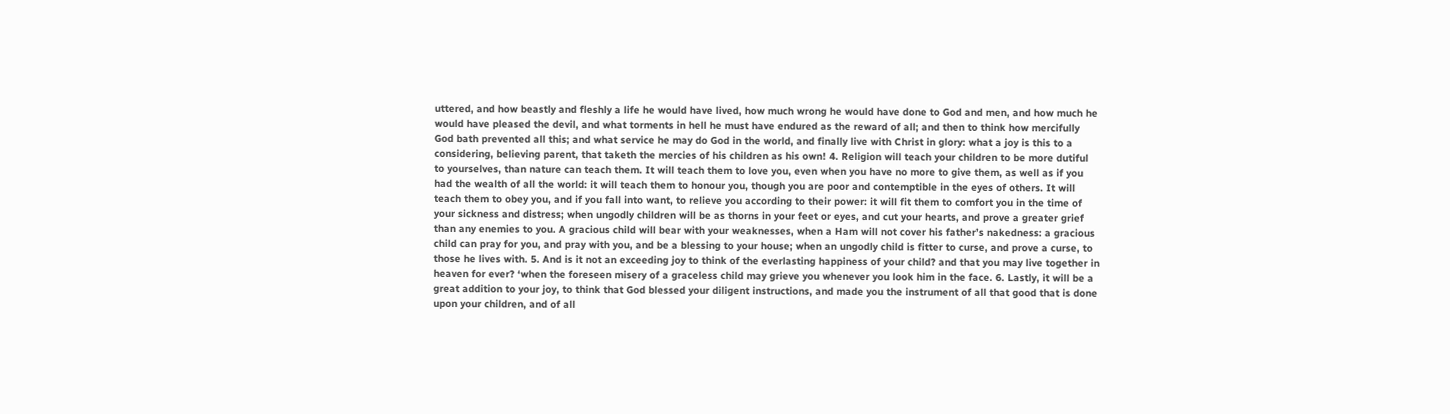uttered, and how beastly and fleshly a life he would have lived, how much wrong he would have done to God and men, and how much he would have pleased the devil, and what torments in hell he must have endured as the reward of all; and then to think how mercifully God bath prevented all this; and what service he may do God in the world, and finally live with Christ in glory: what a joy is this to a considering, believing parent, that taketh the mercies of his children as his own! 4. Religion will teach your children to be more dutiful to yourselves, than nature can teach them. It will teach them to love you, even when you have no more to give them, as well as if you had the wealth of all the world: it will teach them to honour you, though you are poor and contemptible in the eyes of others. It will teach them to obey you, and if you fall into want, to relieve you according to their power: it will fit them to comfort you in the time of your sickness and distress; when ungodly children will be as thorns in your feet or eyes, and cut your hearts, and prove a greater grief than any enemies to you. A gracious child will bear with your weaknesses, when a Ham will not cover his father’s nakedness: a gracious child can pray for you, and pray with you, and be a blessing to your house; when an ungodly child is fitter to curse, and prove a curse, to those he lives with. 5. And is it not an exceeding joy to think of the everlasting happiness of your child? and that you may live together in heaven for ever? ‘when the foreseen misery of a graceless child may grieve you whenever you look him in the face. 6. Lastly, it will be a great addition to your joy, to think that God blessed your diligent instructions, and made you the instrument of all that good that is done upon your children, and of all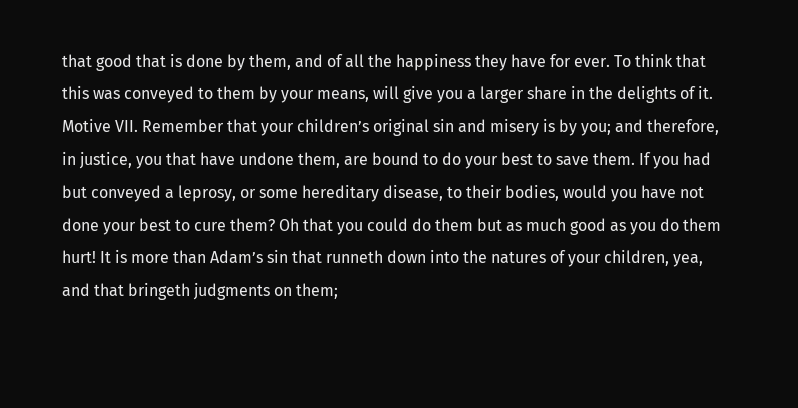that good that is done by them, and of all the happiness they have for ever. To think that this was conveyed to them by your means, will give you a larger share in the delights of it.
Motive VII. Remember that your children’s original sin and misery is by you; and therefore, in justice, you that have undone them, are bound to do your best to save them. If you had but conveyed a leprosy, or some hereditary disease, to their bodies, would you have not done your best to cure them? Oh that you could do them but as much good as you do them hurt! It is more than Adam’s sin that runneth down into the natures of your children, yea, and that bringeth judgments on them;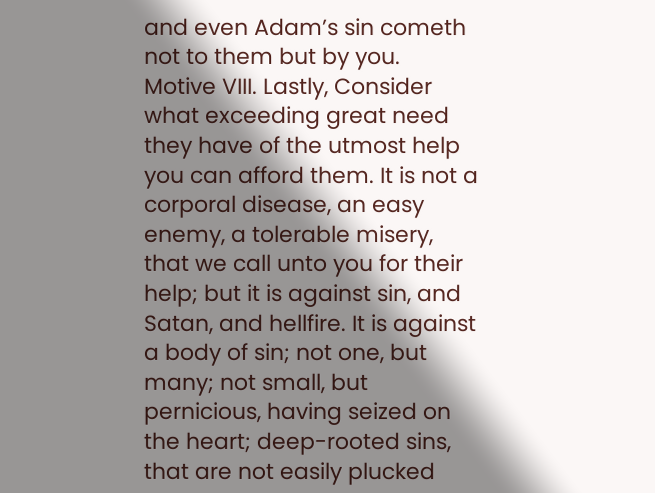and even Adam’s sin cometh not to them but by you.
Motive VIII. Lastly, Consider what exceeding great need they have of the utmost help you can afford them. It is not a corporal disease, an easy enemy, a tolerable misery, that we call unto you for their help; but it is against sin, and Satan, and hellfire. It is against a body of sin; not one, but many; not small, but pernicious, having seized on the heart; deep-rooted sins, that are not easily plucked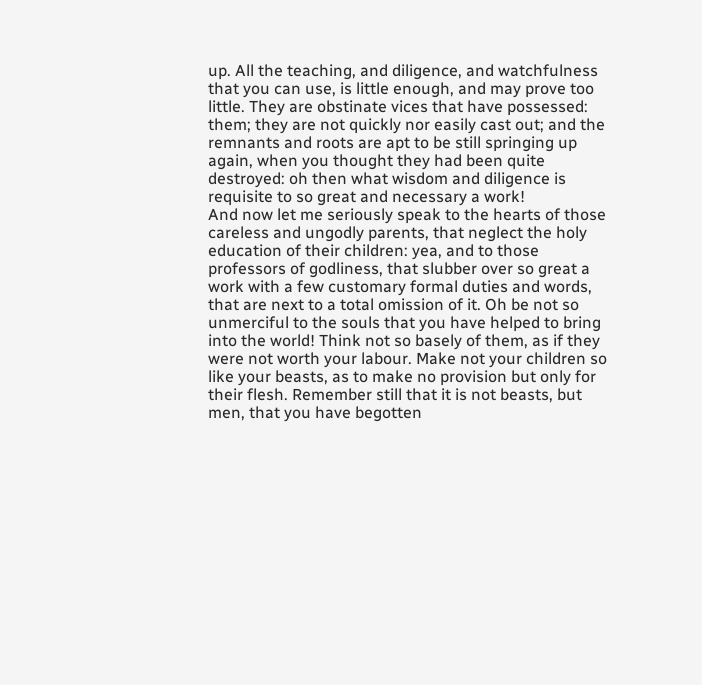up. All the teaching, and diligence, and watchfulness that you can use, is little enough, and may prove too little. They are obstinate vices that have possessed: them; they are not quickly nor easily cast out; and the remnants and roots are apt to be still springing up again, when you thought they had been quite destroyed: oh then what wisdom and diligence is requisite to so great and necessary a work!
And now let me seriously speak to the hearts of those careless and ungodly parents, that neglect the holy education of their children: yea, and to those professors of godliness, that slubber over so great a work with a few customary formal duties and words, that are next to a total omission of it. Oh be not so unmerciful to the souls that you have helped to bring into the world! Think not so basely of them, as if they were not worth your labour. Make not your children so like your beasts, as to make no provision but only for their flesh. Remember still that it is not beasts, but men, that you have begotten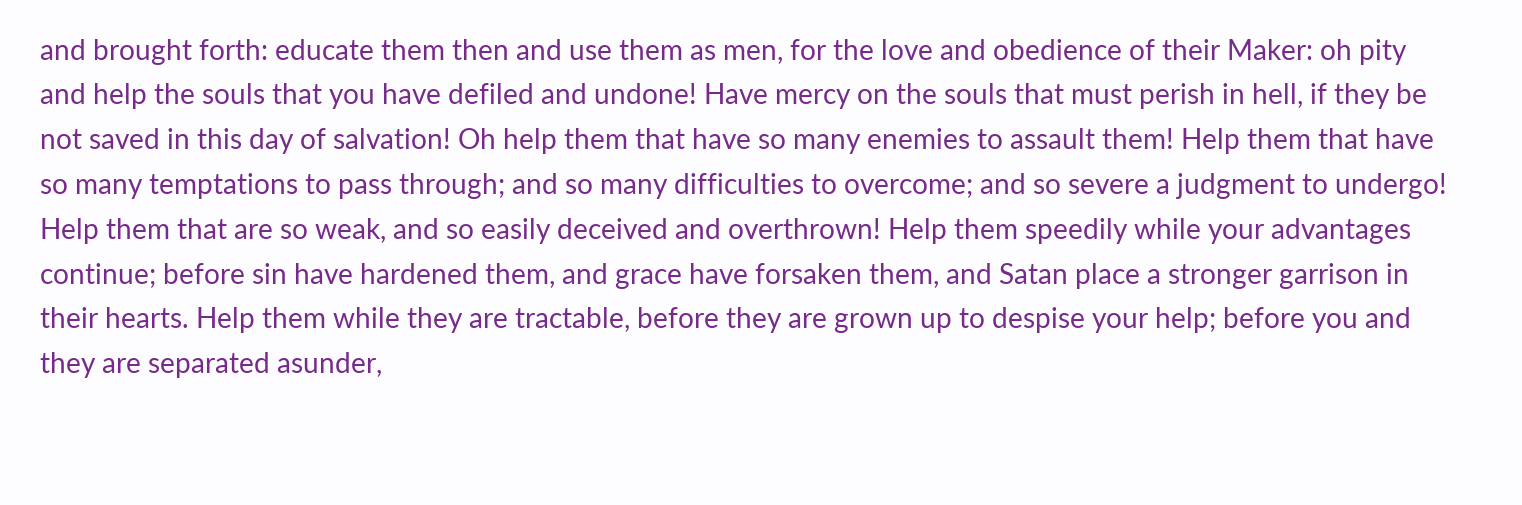and brought forth: educate them then and use them as men, for the love and obedience of their Maker: oh pity and help the souls that you have defiled and undone! Have mercy on the souls that must perish in hell, if they be not saved in this day of salvation! Oh help them that have so many enemies to assault them! Help them that have so many temptations to pass through; and so many difficulties to overcome; and so severe a judgment to undergo! Help them that are so weak, and so easily deceived and overthrown! Help them speedily while your advantages continue; before sin have hardened them, and grace have forsaken them, and Satan place a stronger garrison in their hearts. Help them while they are tractable, before they are grown up to despise your help; before you and they are separated asunder,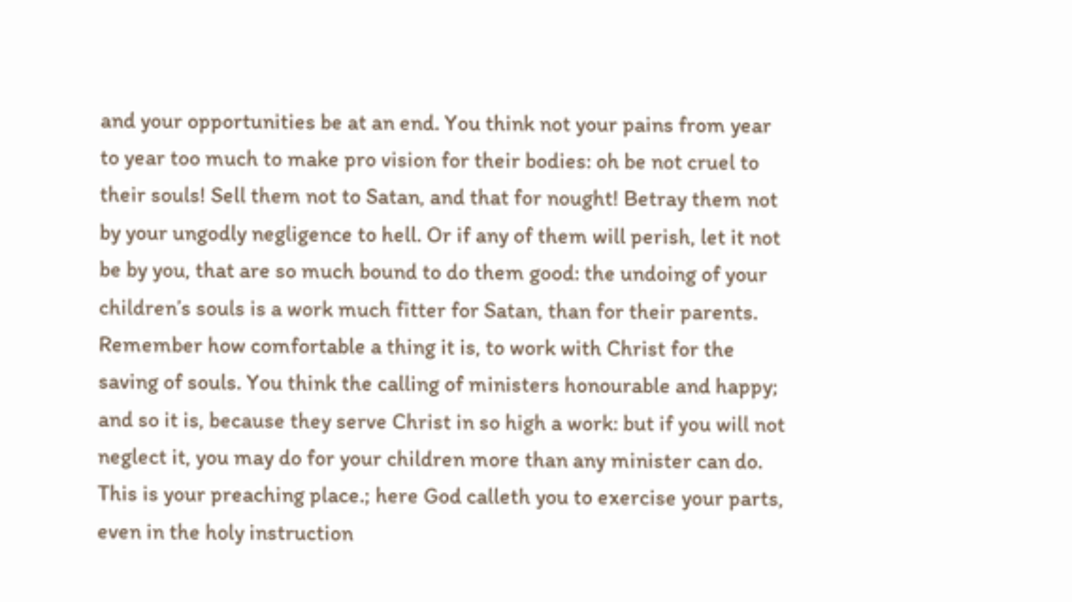and your opportunities be at an end. You think not your pains from year to year too much to make pro vision for their bodies: oh be not cruel to their souls! Sell them not to Satan, and that for nought! Betray them not by your ungodly negligence to hell. Or if any of them will perish, let it not be by you, that are so much bound to do them good: the undoing of your children’s souls is a work much fitter for Satan, than for their parents. Remember how comfortable a thing it is, to work with Christ for the saving of souls. You think the calling of ministers honourable and happy; and so it is, because they serve Christ in so high a work: but if you will not neglect it, you may do for your children more than any minister can do. This is your preaching place.; here God calleth you to exercise your parts, even in the holy instruction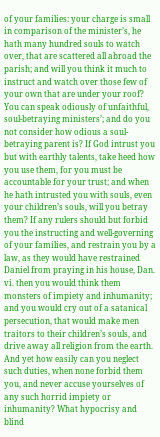of your families: your charge is small in comparison of the minister’s, he hath many hundred souls to watch over, that are scattered all abroad the parish; and will you think it much to instruct and watch over those few of your own that are under your roof? You can speak odiously of unfaithful, soul-betraying ministers’; and do you not consider how odious a soul-betraying parent is? If God intrust you but with earthly talents, take heed how you use them, for you must be accountable for your trust; and when he hath intrusted you with souls, even your children’s souls, will you betray them? If any rulers should but forbid you the instructing and well-governing of your families, and restrain you by a law, as they would have restrained Daniel from praying in his house, Dan. vi. then you would think them monsters of impiety and inhumanity; and you would cry out of a satanical persecution, that would make men traitors to their children’s souls, and drive away all religion from the earth. And yet how easily can you neglect such duties, when none forbid them you, and never accuse yourselves of any such horrid impiety or inhumanity? What hypocrisy and blind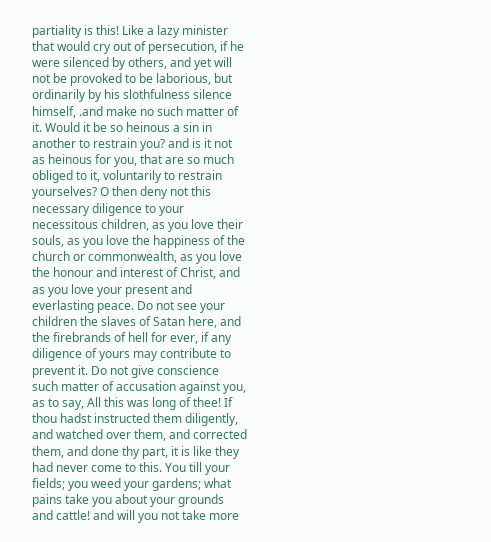partiality is this! Like a lazy minister that would cry out of persecution, if he were silenced by others, and yet will not be provoked to be laborious, but ordinarily by his slothfulness silence himself, .and make no such matter of it. Would it be so heinous a sin in another to restrain you? and is it not as heinous for you, that are so much obliged to it, voluntarily to restrain yourselves? O then deny not this necessary diligence to your necessitous children, as you love their souls, as you love the happiness of the church or commonwealth, as you love the honour and interest of Christ, and as you love your present and everlasting peace. Do not see your children the slaves of Satan here, and the firebrands of hell for ever, if any diligence of yours may contribute to prevent it. Do not give conscience such matter of accusation against you, as to say, All this was long of thee! If thou hadst instructed them diligently, and watched over them, and corrected them, and done thy part, it is like they had never come to this. You till your fields; you weed your gardens; what pains take you about your grounds and cattle! and will you not take more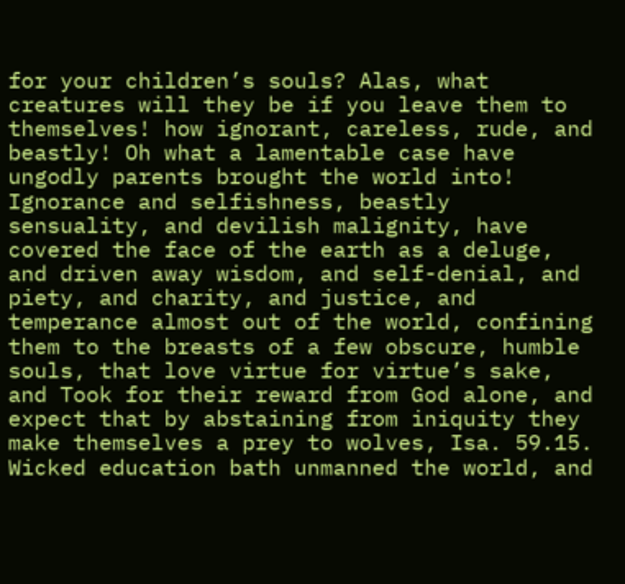for your children’s souls? Alas, what creatures will they be if you leave them to themselves! how ignorant, careless, rude, and beastly! Oh what a lamentable case have ungodly parents brought the world into! Ignorance and selfishness, beastly sensuality, and devilish malignity, have covered the face of the earth as a deluge, and driven away wisdom, and self-denial, and piety, and charity, and justice, and temperance almost out of the world, confining them to the breasts of a few obscure, humble souls, that love virtue for virtue’s sake, and Took for their reward from God alone, and expect that by abstaining from iniquity they make themselves a prey to wolves, Isa. 59.15. Wicked education bath unmanned the world, and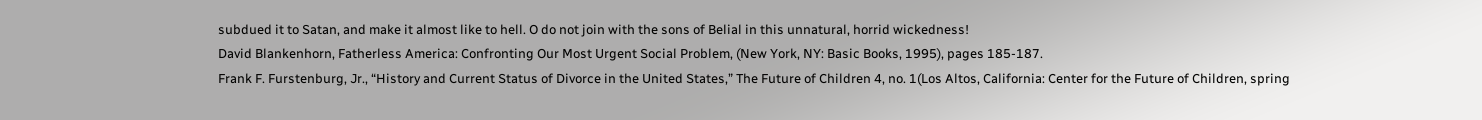subdued it to Satan, and make it almost like to hell. O do not join with the sons of Belial in this unnatural, horrid wickedness!
David Blankenhorn, Fatherless America: Confronting Our Most Urgent Social Problem, (New York, NY: Basic Books, 1995), pages 185-187.
Frank F. Furstenburg, Jr., “History and Current Status of Divorce in the United States,” The Future of Children 4, no. 1(Los Altos, California: Center for the Future of Children, spring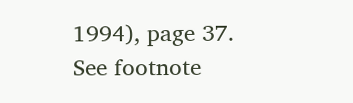1994), page 37.
See footnote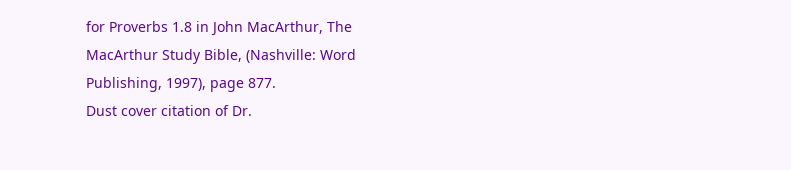for Proverbs 1.8 in John MacArthur, The MacArthur Study Bible, (Nashville: Word Publishing, 1997), page 877.
Dust cover citation of Dr.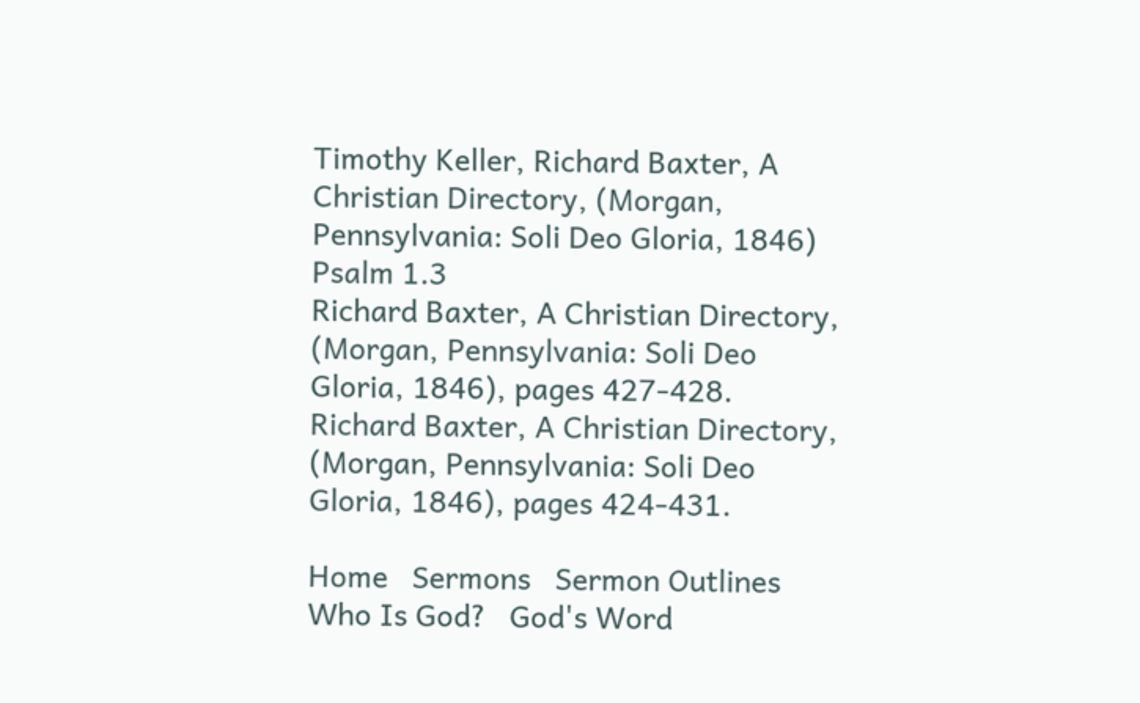Timothy Keller, Richard Baxter, A Christian Directory, (Morgan, Pennsylvania: Soli Deo Gloria, 1846)
Psalm 1.3
Richard Baxter, A Christian Directory, (Morgan, Pennsylvania: Soli Deo Gloria, 1846), pages 427-428.
Richard Baxter, A Christian Directory, (Morgan, Pennsylvania: Soli Deo Gloria, 1846), pages 424-431.

Home   Sermons   Sermon Outlines  Who Is God?   God's Word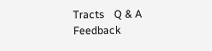Tracts   Q & A   Feedback